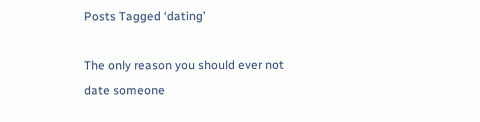Posts Tagged ‘dating’

The only reason you should ever not date someone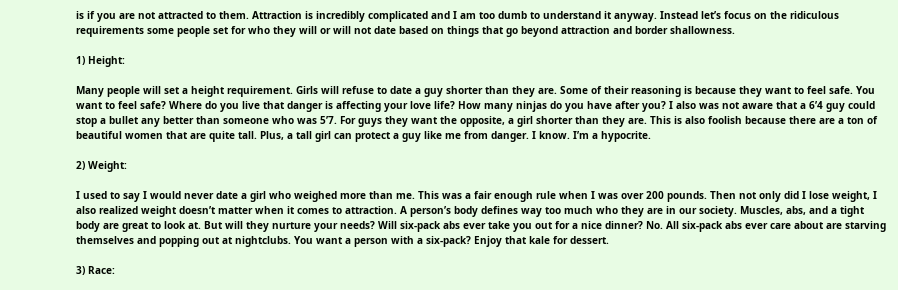is if you are not attracted to them. Attraction is incredibly complicated and I am too dumb to understand it anyway. Instead let’s focus on the ridiculous requirements some people set for who they will or will not date based on things that go beyond attraction and border shallowness.

1) Height:

Many people will set a height requirement. Girls will refuse to date a guy shorter than they are. Some of their reasoning is because they want to feel safe. You want to feel safe? Where do you live that danger is affecting your love life? How many ninjas do you have after you? I also was not aware that a 6’4 guy could stop a bullet any better than someone who was 5’7. For guys they want the opposite, a girl shorter than they are. This is also foolish because there are a ton of beautiful women that are quite tall. Plus, a tall girl can protect a guy like me from danger. I know. I’m a hypocrite.

2) Weight:

I used to say I would never date a girl who weighed more than me. This was a fair enough rule when I was over 200 pounds. Then not only did I lose weight, I also realized weight doesn’t matter when it comes to attraction. A person’s body defines way too much who they are in our society. Muscles, abs, and a tight body are great to look at. But will they nurture your needs? Will six-pack abs ever take you out for a nice dinner? No. All six-pack abs ever care about are starving themselves and popping out at nightclubs. You want a person with a six-pack? Enjoy that kale for dessert.

3) Race: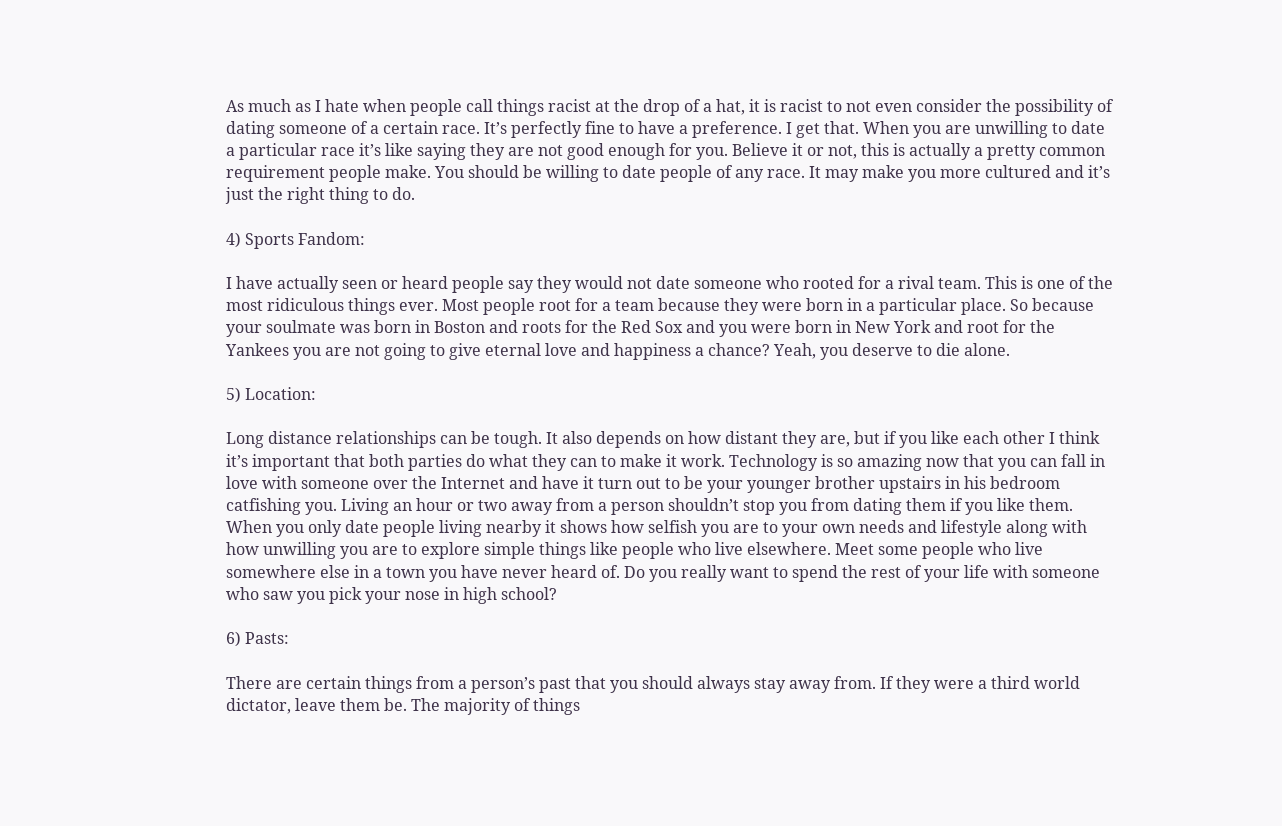As much as I hate when people call things racist at the drop of a hat, it is racist to not even consider the possibility of dating someone of a certain race. It’s perfectly fine to have a preference. I get that. When you are unwilling to date a particular race it’s like saying they are not good enough for you. Believe it or not, this is actually a pretty common requirement people make. You should be willing to date people of any race. It may make you more cultured and it’s just the right thing to do.

4) Sports Fandom:

I have actually seen or heard people say they would not date someone who rooted for a rival team. This is one of the most ridiculous things ever. Most people root for a team because they were born in a particular place. So because your soulmate was born in Boston and roots for the Red Sox and you were born in New York and root for the Yankees you are not going to give eternal love and happiness a chance? Yeah, you deserve to die alone.

5) Location:

Long distance relationships can be tough. It also depends on how distant they are, but if you like each other I think it’s important that both parties do what they can to make it work. Technology is so amazing now that you can fall in love with someone over the Internet and have it turn out to be your younger brother upstairs in his bedroom catfishing you. Living an hour or two away from a person shouldn’t stop you from dating them if you like them. When you only date people living nearby it shows how selfish you are to your own needs and lifestyle along with how unwilling you are to explore simple things like people who live elsewhere. Meet some people who live somewhere else in a town you have never heard of. Do you really want to spend the rest of your life with someone who saw you pick your nose in high school?

6) Pasts:

There are certain things from a person’s past that you should always stay away from. If they were a third world dictator, leave them be. The majority of things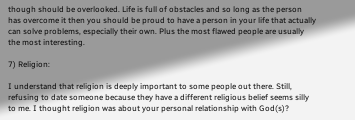though should be overlooked. Life is full of obstacles and so long as the person has overcome it then you should be proud to have a person in your life that actually can solve problems, especially their own. Plus the most flawed people are usually the most interesting.

7) Religion:

I understand that religion is deeply important to some people out there. Still, refusing to date someone because they have a different religious belief seems silly to me. I thought religion was about your personal relationship with God(s)?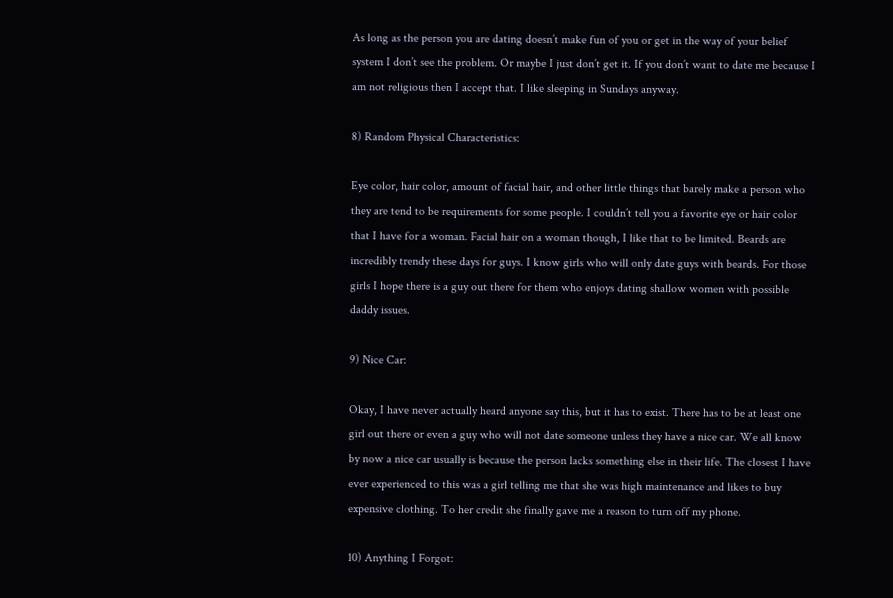As long as the person you are dating doesn’t make fun of you or get in the way of your belief system I don’t see the problem. Or maybe I just don’t get it. If you don’t want to date me because I am not religious then I accept that. I like sleeping in Sundays anyway.

8) Random Physical Characteristics:

Eye color, hair color, amount of facial hair, and other little things that barely make a person who they are tend to be requirements for some people. I couldn’t tell you a favorite eye or hair color that I have for a woman. Facial hair on a woman though, I like that to be limited. Beards are incredibly trendy these days for guys. I know girls who will only date guys with beards. For those girls I hope there is a guy out there for them who enjoys dating shallow women with possible daddy issues.

9) Nice Car:

Okay, I have never actually heard anyone say this, but it has to exist. There has to be at least one girl out there or even a guy who will not date someone unless they have a nice car. We all know by now a nice car usually is because the person lacks something else in their life. The closest I have ever experienced to this was a girl telling me that she was high maintenance and likes to buy expensive clothing. To her credit she finally gave me a reason to turn off my phone.

10) Anything I Forgot: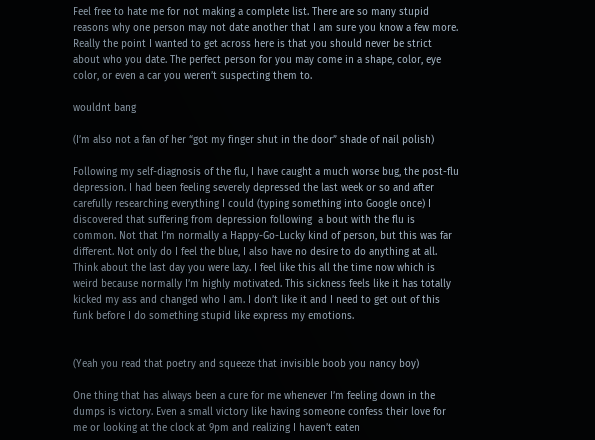Feel free to hate me for not making a complete list. There are so many stupid reasons why one person may not date another that I am sure you know a few more. Really the point I wanted to get across here is that you should never be strict about who you date. The perfect person for you may come in a shape, color, eye color, or even a car you weren’t suspecting them to.

wouldnt bang

(I’m also not a fan of her “got my finger shut in the door” shade of nail polish)

Following my self-diagnosis of the flu, I have caught a much worse bug, the post-flu depression. I had been feeling severely depressed the last week or so and after carefully researching everything I could (typing something into Google once) I discovered that suffering from depression following  a bout with the flu is common. Not that I’m normally a Happy-Go-Lucky kind of person, but this was far different. Not only do I feel the blue, I also have no desire to do anything at all. Think about the last day you were lazy. I feel like this all the time now which is weird because normally I’m highly motivated. This sickness feels like it has totally kicked my ass and changed who I am. I don’t like it and I need to get out of this funk before I do something stupid like express my emotions.


(Yeah you read that poetry and squeeze that invisible boob you nancy boy)

One thing that has always been a cure for me whenever I’m feeling down in the dumps is victory. Even a small victory like having someone confess their love for me or looking at the clock at 9pm and realizing I haven’t eaten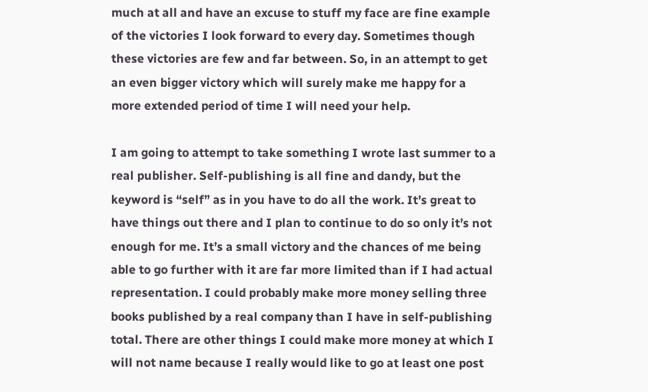much at all and have an excuse to stuff my face are fine example of the victories I look forward to every day. Sometimes though these victories are few and far between. So, in an attempt to get an even bigger victory which will surely make me happy for a more extended period of time I will need your help.

I am going to attempt to take something I wrote last summer to a real publisher. Self-publishing is all fine and dandy, but the keyword is “self” as in you have to do all the work. It’s great to have things out there and I plan to continue to do so only it’s not enough for me. It’s a small victory and the chances of me being able to go further with it are far more limited than if I had actual representation. I could probably make more money selling three books published by a real company than I have in self-publishing total. There are other things I could make more money at which I will not name because I really would like to go at least one post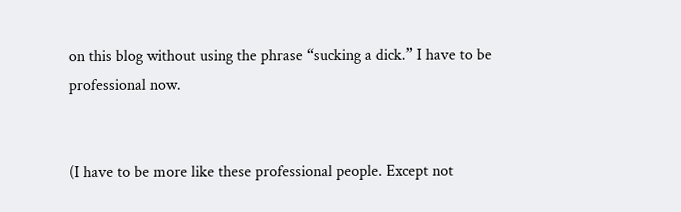on this blog without using the phrase “sucking a dick.” I have to be professional now.


(I have to be more like these professional people. Except not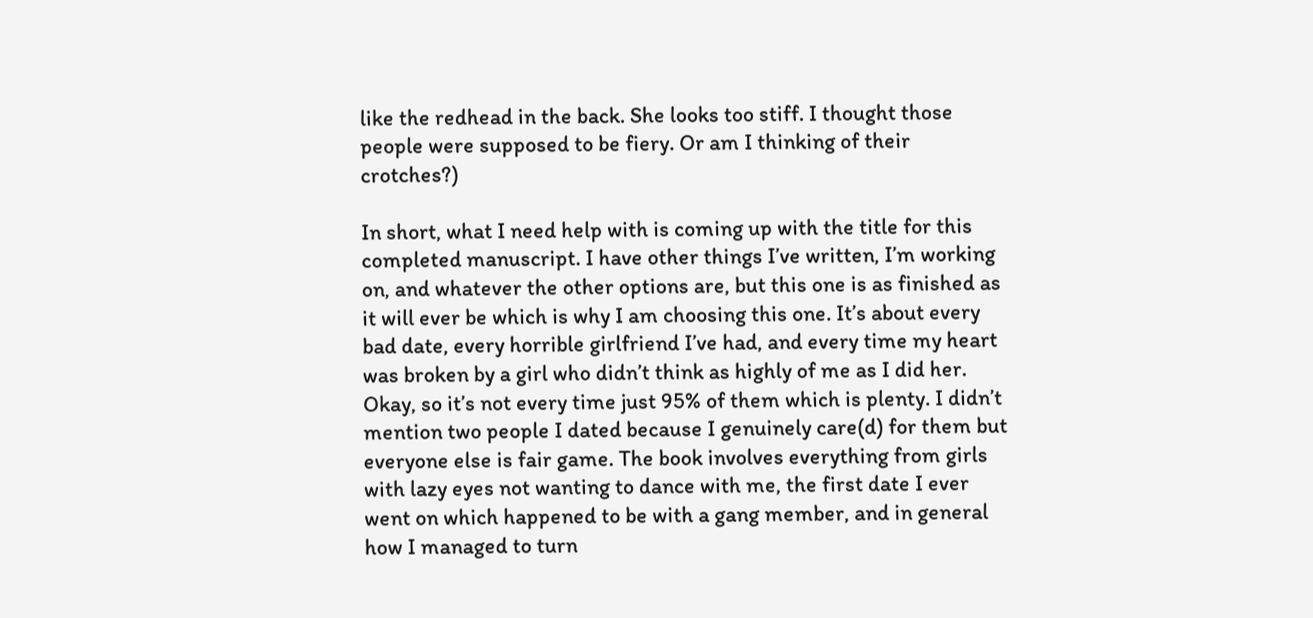like the redhead in the back. She looks too stiff. I thought those people were supposed to be fiery. Or am I thinking of their crotches?)

In short, what I need help with is coming up with the title for this completed manuscript. I have other things I’ve written, I’m working on, and whatever the other options are, but this one is as finished as it will ever be which is why I am choosing this one. It’s about every bad date, every horrible girlfriend I’ve had, and every time my heart was broken by a girl who didn’t think as highly of me as I did her. Okay, so it’s not every time just 95% of them which is plenty. I didn’t mention two people I dated because I genuinely care(d) for them but everyone else is fair game. The book involves everything from girls with lazy eyes not wanting to dance with me, the first date I ever went on which happened to be with a gang member, and in general how I managed to turn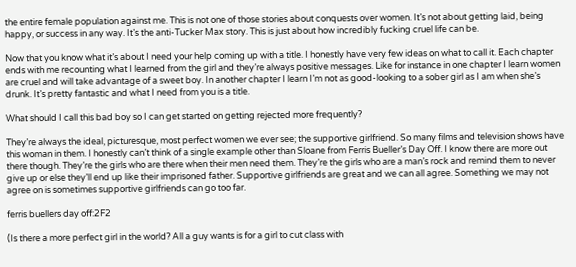the entire female population against me. This is not one of those stories about conquests over women. It’s not about getting laid, being happy, or success in any way. It’s the anti-Tucker Max story. This is just about how incredibly fucking cruel life can be.

Now that you know what it’s about I need your help coming up with a title. I honestly have very few ideas on what to call it. Each chapter ends with me recounting what I learned from the girl and they’re always positive messages. Like for instance in one chapter I learn women are cruel and will take advantage of a sweet boy. In another chapter I learn I’m not as good-looking to a sober girl as I am when she’s drunk. It’s pretty fantastic and what I need from you is a title.

What should I call this bad boy so I can get started on getting rejected more frequently?

They’re always the ideal, picturesque, most perfect women we ever see; the supportive girlfriend. So many films and television shows have this woman in them. I honestly can’t think of a single example other than Sloane from Ferris Bueller’s Day Off. I know there are more out there though. They’re the girls who are there when their men need them. They’re the girls who are a man’s rock and remind them to never give up or else they’ll end up like their imprisoned father. Supportive girlfriends are great and we can all agree. Something we may not agree on is sometimes supportive girlfriends can go too far.

ferris buellers day off:2F2

(Is there a more perfect girl in the world? All a guy wants is for a girl to cut class with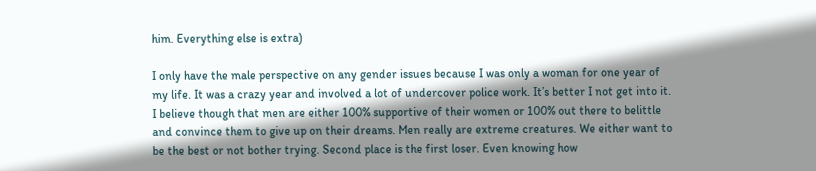him. Everything else is extra)

I only have the male perspective on any gender issues because I was only a woman for one year of my life. It was a crazy year and involved a lot of undercover police work. It’s better I not get into it. I believe though that men are either 100% supportive of their women or 100% out there to belittle and convince them to give up on their dreams. Men really are extreme creatures. We either want to be the best or not bother trying. Second place is the first loser. Even knowing how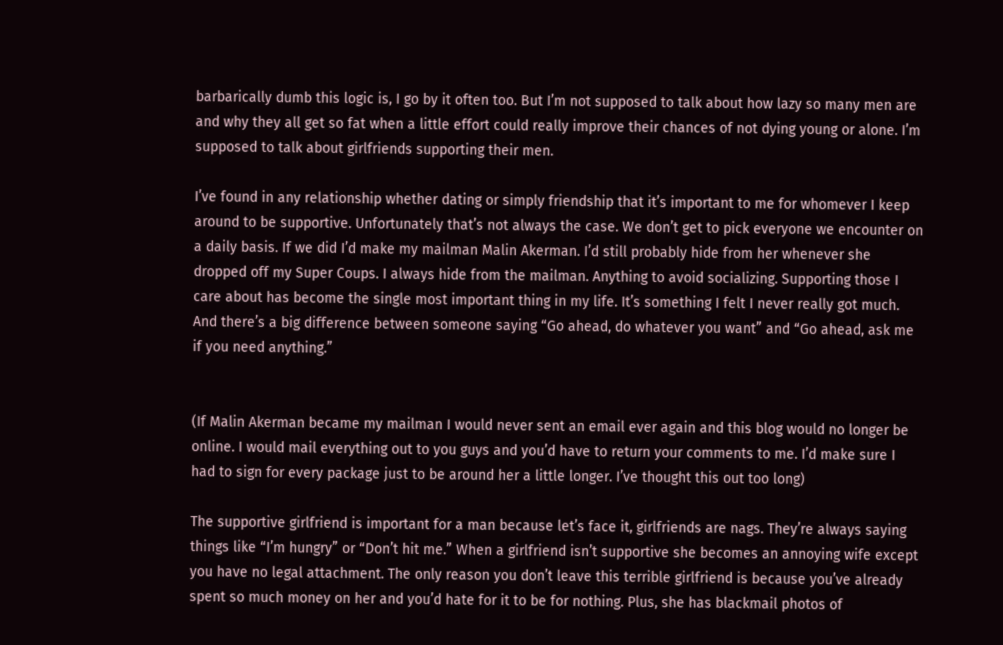barbarically dumb this logic is, I go by it often too. But I’m not supposed to talk about how lazy so many men are and why they all get so fat when a little effort could really improve their chances of not dying young or alone. I’m supposed to talk about girlfriends supporting their men.

I’ve found in any relationship whether dating or simply friendship that it’s important to me for whomever I keep around to be supportive. Unfortunately that’s not always the case. We don’t get to pick everyone we encounter on a daily basis. If we did I’d make my mailman Malin Akerman. I’d still probably hide from her whenever she dropped off my Super Coups. I always hide from the mailman. Anything to avoid socializing. Supporting those I care about has become the single most important thing in my life. It’s something I felt I never really got much. And there’s a big difference between someone saying “Go ahead, do whatever you want” and “Go ahead, ask me if you need anything.”


(If Malin Akerman became my mailman I would never sent an email ever again and this blog would no longer be online. I would mail everything out to you guys and you’d have to return your comments to me. I’d make sure I had to sign for every package just to be around her a little longer. I’ve thought this out too long)

The supportive girlfriend is important for a man because let’s face it, girlfriends are nags. They’re always saying things like “I’m hungry” or “Don’t hit me.” When a girlfriend isn’t supportive she becomes an annoying wife except you have no legal attachment. The only reason you don’t leave this terrible girlfriend is because you’ve already spent so much money on her and you’d hate for it to be for nothing. Plus, she has blackmail photos of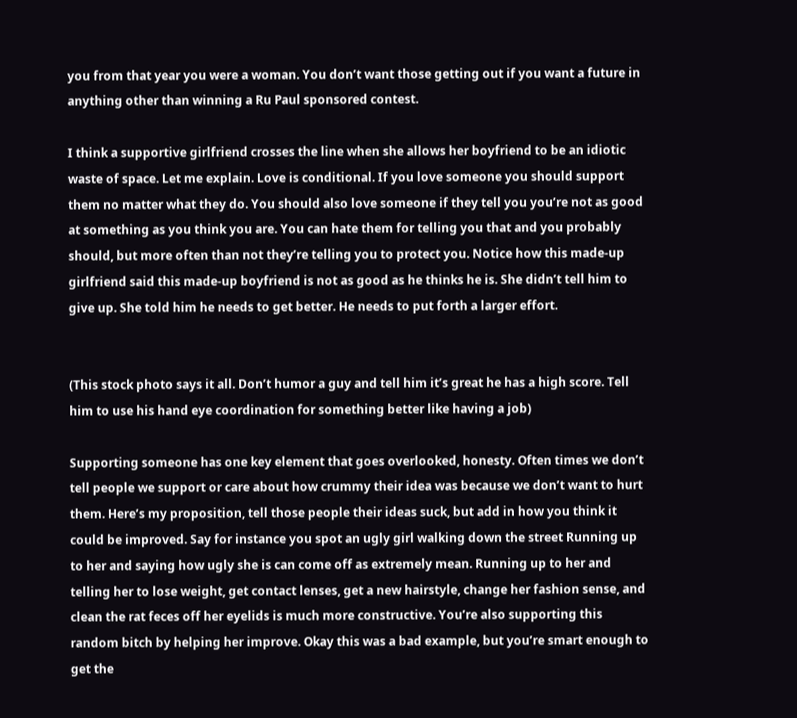you from that year you were a woman. You don’t want those getting out if you want a future in anything other than winning a Ru Paul sponsored contest.

I think a supportive girlfriend crosses the line when she allows her boyfriend to be an idiotic waste of space. Let me explain. Love is conditional. If you love someone you should support them no matter what they do. You should also love someone if they tell you you’re not as good at something as you think you are. You can hate them for telling you that and you probably should, but more often than not they’re telling you to protect you. Notice how this made-up girlfriend said this made-up boyfriend is not as good as he thinks he is. She didn’t tell him to give up. She told him he needs to get better. He needs to put forth a larger effort.


(This stock photo says it all. Don’t humor a guy and tell him it’s great he has a high score. Tell him to use his hand eye coordination for something better like having a job)

Supporting someone has one key element that goes overlooked, honesty. Often times we don’t tell people we support or care about how crummy their idea was because we don’t want to hurt them. Here’s my proposition, tell those people their ideas suck, but add in how you think it could be improved. Say for instance you spot an ugly girl walking down the street Running up to her and saying how ugly she is can come off as extremely mean. Running up to her and telling her to lose weight, get contact lenses, get a new hairstyle, change her fashion sense, and clean the rat feces off her eyelids is much more constructive. You’re also supporting this random bitch by helping her improve. Okay this was a bad example, but you’re smart enough to get the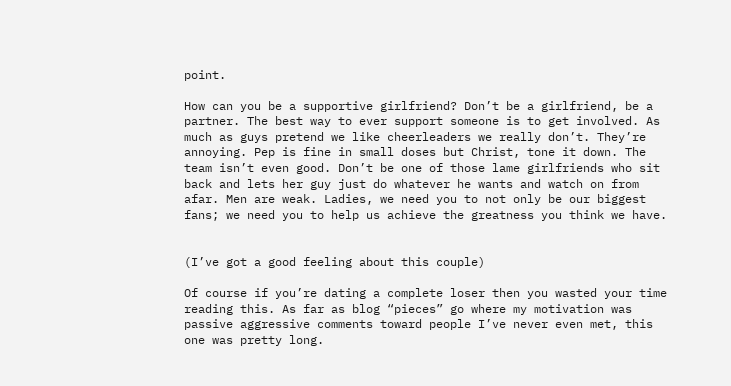point.

How can you be a supportive girlfriend? Don’t be a girlfriend, be a partner. The best way to ever support someone is to get involved. As much as guys pretend we like cheerleaders we really don’t. They’re annoying. Pep is fine in small doses but Christ, tone it down. The team isn’t even good. Don’t be one of those lame girlfriends who sit back and lets her guy just do whatever he wants and watch on from afar. Men are weak. Ladies, we need you to not only be our biggest fans; we need you to help us achieve the greatness you think we have.


(I’ve got a good feeling about this couple)

Of course if you’re dating a complete loser then you wasted your time reading this. As far as blog “pieces” go where my motivation was passive aggressive comments toward people I’ve never even met, this one was pretty long.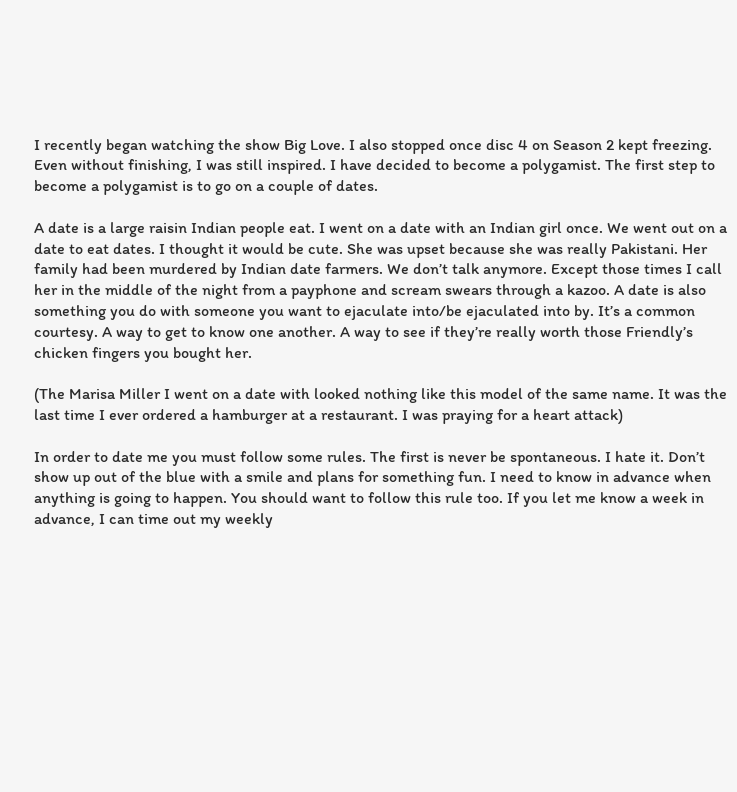I recently began watching the show Big Love. I also stopped once disc 4 on Season 2 kept freezing. Even without finishing, I was still inspired. I have decided to become a polygamist. The first step to become a polygamist is to go on a couple of dates.

A date is a large raisin Indian people eat. I went on a date with an Indian girl once. We went out on a date to eat dates. I thought it would be cute. She was upset because she was really Pakistani. Her family had been murdered by Indian date farmers. We don’t talk anymore. Except those times I call her in the middle of the night from a payphone and scream swears through a kazoo. A date is also something you do with someone you want to ejaculate into/be ejaculated into by. It’s a common courtesy. A way to get to know one another. A way to see if they’re really worth those Friendly’s chicken fingers you bought her.

(The Marisa Miller I went on a date with looked nothing like this model of the same name. It was the last time I ever ordered a hamburger at a restaurant. I was praying for a heart attack)

In order to date me you must follow some rules. The first is never be spontaneous. I hate it. Don’t show up out of the blue with a smile and plans for something fun. I need to know in advance when anything is going to happen. You should want to follow this rule too. If you let me know a week in advance, I can time out my weekly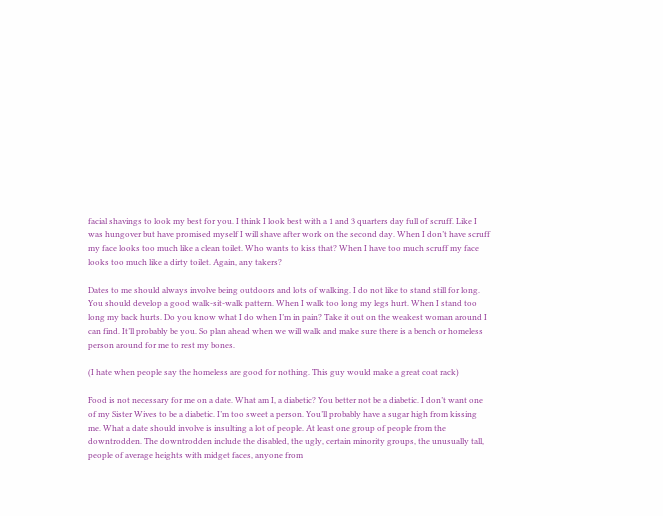facial shavings to look my best for you. I think I look best with a 1 and 3 quarters day full of scruff. Like I was hungover but have promised myself I will shave after work on the second day. When I don’t have scruff my face looks too much like a clean toilet. Who wants to kiss that? When I have too much scruff my face looks too much like a dirty toilet. Again, any takers?

Dates to me should always involve being outdoors and lots of walking. I do not like to stand still for long. You should develop a good walk-sit-walk pattern. When I walk too long my legs hurt. When I stand too long my back hurts. Do you know what I do when I’m in pain? Take it out on the weakest woman around I can find. It’ll probably be you. So plan ahead when we will walk and make sure there is a bench or homeless person around for me to rest my bones.

(I hate when people say the homeless are good for nothing. This guy would make a great coat rack)

Food is not necessary for me on a date. What am I, a diabetic? You better not be a diabetic. I don’t want one of my Sister Wives to be a diabetic. I’m too sweet a person. You’ll probably have a sugar high from kissing me. What a date should involve is insulting a lot of people. At least one group of people from the downtrodden. The downtrodden include the disabled, the ugly, certain minority groups, the unusually tall, people of average heights with midget faces, anyone from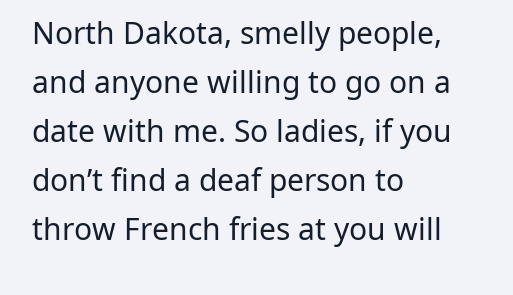North Dakota, smelly people, and anyone willing to go on a date with me. So ladies, if you don’t find a deaf person to throw French fries at you will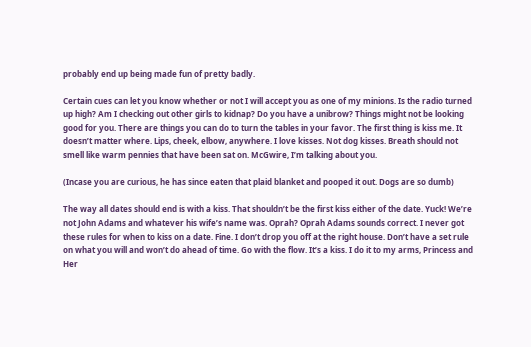probably end up being made fun of pretty badly.

Certain cues can let you know whether or not I will accept you as one of my minions. Is the radio turned up high? Am I checking out other girls to kidnap? Do you have a unibrow? Things might not be looking good for you. There are things you can do to turn the tables in your favor. The first thing is kiss me. It doesn’t matter where. Lips, cheek, elbow, anywhere. I love kisses. Not dog kisses. Breath should not smell like warm pennies that have been sat on. McGwire, I’m talking about you.

(Incase you are curious, he has since eaten that plaid blanket and pooped it out. Dogs are so dumb)

The way all dates should end is with a kiss. That shouldn’t be the first kiss either of the date. Yuck! We’re not John Adams and whatever his wife’s name was. Oprah? Oprah Adams sounds correct. I never got these rules for when to kiss on a date. Fine. I don’t drop you off at the right house. Don’t have a set rule on what you will and won’t do ahead of time. Go with the flow. It’s a kiss. I do it to my arms, Princess and Her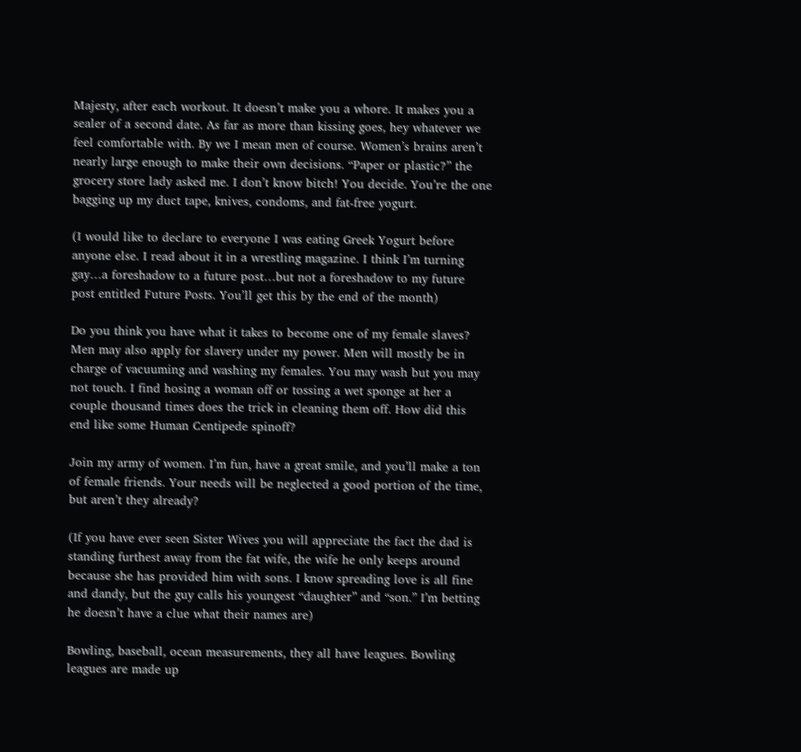Majesty, after each workout. It doesn’t make you a whore. It makes you a sealer of a second date. As far as more than kissing goes, hey whatever we feel comfortable with. By we I mean men of course. Women’s brains aren’t nearly large enough to make their own decisions. “Paper or plastic?” the grocery store lady asked me. I don’t know bitch! You decide. You’re the one bagging up my duct tape, knives, condoms, and fat-free yogurt.

(I would like to declare to everyone I was eating Greek Yogurt before anyone else. I read about it in a wrestling magazine. I think I’m turning gay…a foreshadow to a future post…but not a foreshadow to my future post entitled Future Posts. You’ll get this by the end of the month)

Do you think you have what it takes to become one of my female slaves? Men may also apply for slavery under my power. Men will mostly be in charge of vacuuming and washing my females. You may wash but you may not touch. I find hosing a woman off or tossing a wet sponge at her a couple thousand times does the trick in cleaning them off. How did this end like some Human Centipede spinoff?

Join my army of women. I’m fun, have a great smile, and you’ll make a ton of female friends. Your needs will be neglected a good portion of the time, but aren’t they already?

(If you have ever seen Sister Wives you will appreciate the fact the dad is standing furthest away from the fat wife, the wife he only keeps around because she has provided him with sons. I know spreading love is all fine and dandy, but the guy calls his youngest “daughter” and “son.” I’m betting he doesn’t have a clue what their names are)

Bowling, baseball, ocean measurements, they all have leagues. Bowling leagues are made up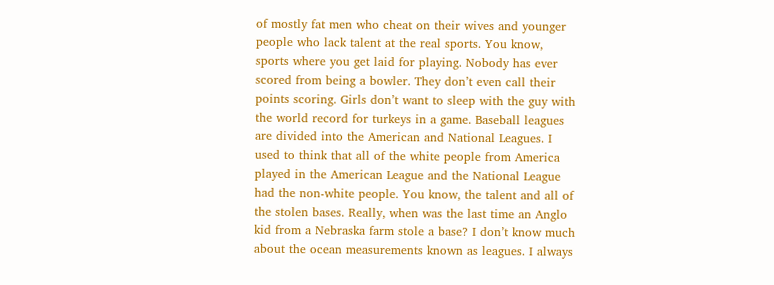of mostly fat men who cheat on their wives and younger people who lack talent at the real sports. You know, sports where you get laid for playing. Nobody has ever scored from being a bowler. They don’t even call their points scoring. Girls don’t want to sleep with the guy with the world record for turkeys in a game. Baseball leagues are divided into the American and National Leagues. I used to think that all of the white people from America played in the American League and the National League had the non-white people. You know, the talent and all of the stolen bases. Really, when was the last time an Anglo kid from a Nebraska farm stole a base? I don’t know much about the ocean measurements known as leagues. I always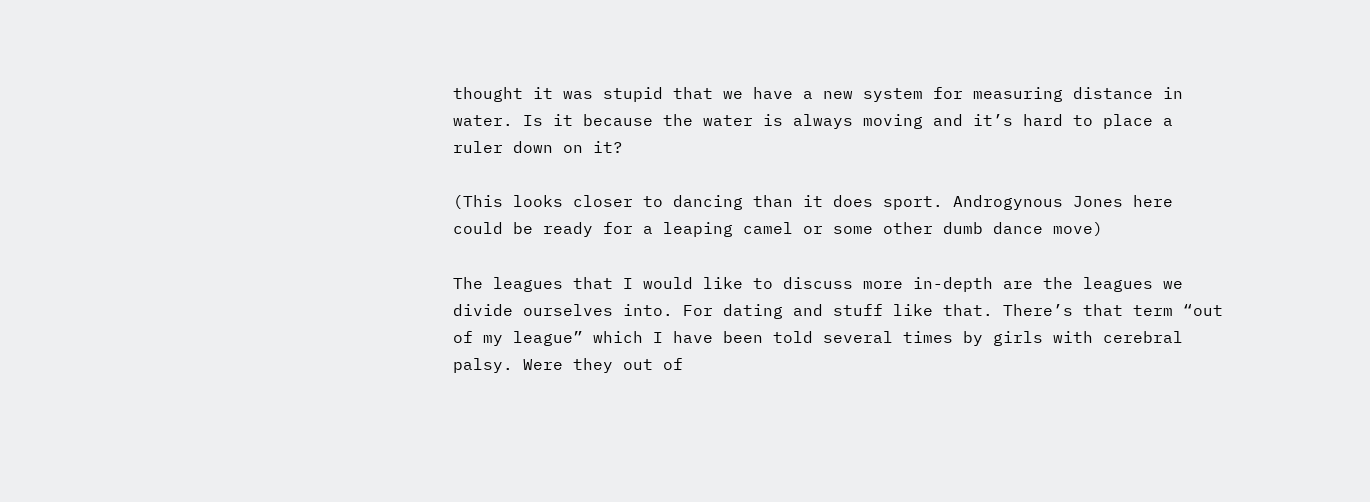thought it was stupid that we have a new system for measuring distance in water. Is it because the water is always moving and it’s hard to place a ruler down on it?

(This looks closer to dancing than it does sport. Androgynous Jones here could be ready for a leaping camel or some other dumb dance move)

The leagues that I would like to discuss more in-depth are the leagues we divide ourselves into. For dating and stuff like that. There’s that term “out of my league” which I have been told several times by girls with cerebral palsy. Were they out of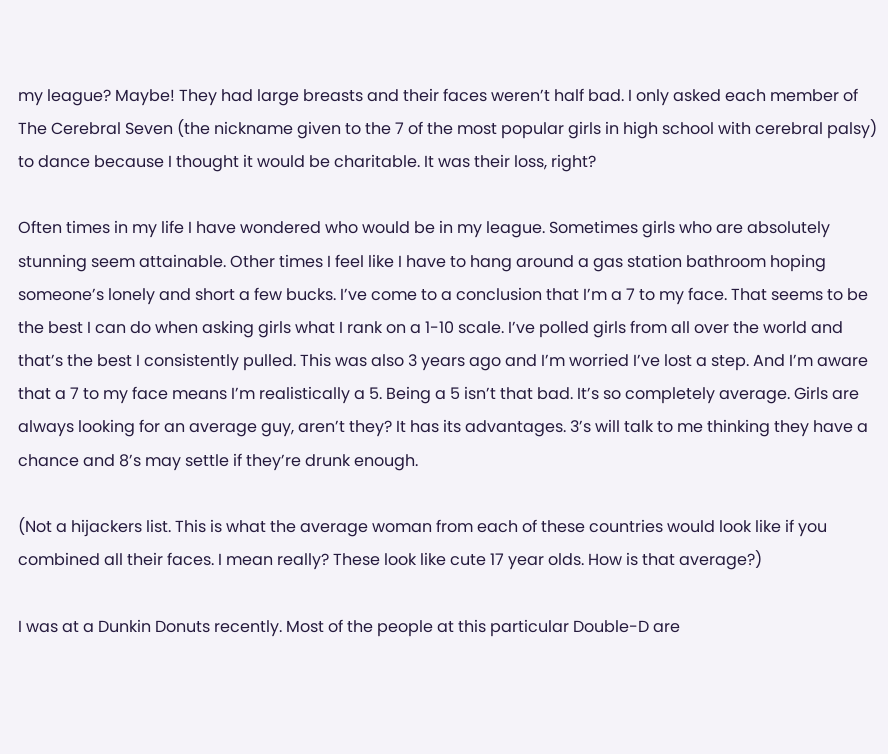my league? Maybe! They had large breasts and their faces weren’t half bad. I only asked each member of The Cerebral Seven (the nickname given to the 7 of the most popular girls in high school with cerebral palsy) to dance because I thought it would be charitable. It was their loss, right?

Often times in my life I have wondered who would be in my league. Sometimes girls who are absolutely stunning seem attainable. Other times I feel like I have to hang around a gas station bathroom hoping someone’s lonely and short a few bucks. I’ve come to a conclusion that I’m a 7 to my face. That seems to be the best I can do when asking girls what I rank on a 1-10 scale. I’ve polled girls from all over the world and that’s the best I consistently pulled. This was also 3 years ago and I’m worried I’ve lost a step. And I’m aware that a 7 to my face means I’m realistically a 5. Being a 5 isn’t that bad. It’s so completely average. Girls are always looking for an average guy, aren’t they? It has its advantages. 3’s will talk to me thinking they have a chance and 8’s may settle if they’re drunk enough.

(Not a hijackers list. This is what the average woman from each of these countries would look like if you combined all their faces. I mean really? These look like cute 17 year olds. How is that average?)

I was at a Dunkin Donuts recently. Most of the people at this particular Double-D are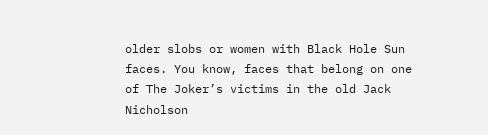older slobs or women with Black Hole Sun faces. You know, faces that belong on one of The Joker’s victims in the old Jack Nicholson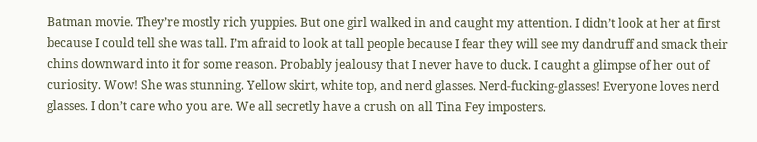Batman movie. They’re mostly rich yuppies. But one girl walked in and caught my attention. I didn’t look at her at first because I could tell she was tall. I’m afraid to look at tall people because I fear they will see my dandruff and smack their chins downward into it for some reason. Probably jealousy that I never have to duck. I caught a glimpse of her out of curiosity. Wow! She was stunning. Yellow skirt, white top, and nerd glasses. Nerd-fucking-glasses! Everyone loves nerd glasses. I don’t care who you are. We all secretly have a crush on all Tina Fey imposters.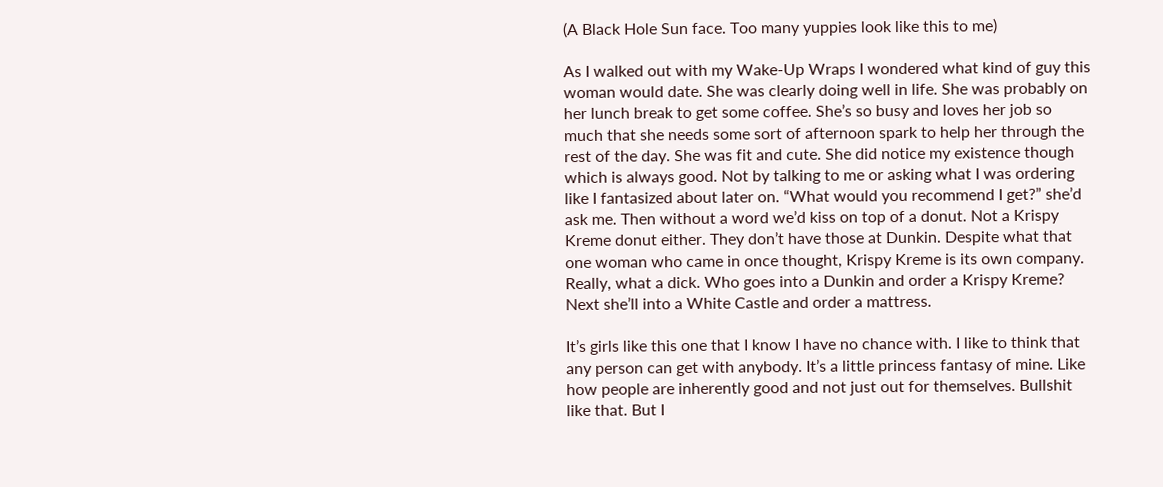(A Black Hole Sun face. Too many yuppies look like this to me)

As I walked out with my Wake-Up Wraps I wondered what kind of guy this woman would date. She was clearly doing well in life. She was probably on her lunch break to get some coffee. She’s so busy and loves her job so much that she needs some sort of afternoon spark to help her through the rest of the day. She was fit and cute. She did notice my existence though which is always good. Not by talking to me or asking what I was ordering like I fantasized about later on. “What would you recommend I get?” she’d ask me. Then without a word we’d kiss on top of a donut. Not a Krispy Kreme donut either. They don’t have those at Dunkin. Despite what that one woman who came in once thought, Krispy Kreme is its own company. Really, what a dick. Who goes into a Dunkin and order a Krispy Kreme? Next she’ll into a White Castle and order a mattress.

It’s girls like this one that I know I have no chance with. I like to think that any person can get with anybody. It’s a little princess fantasy of mine. Like how people are inherently good and not just out for themselves. Bullshit like that. But I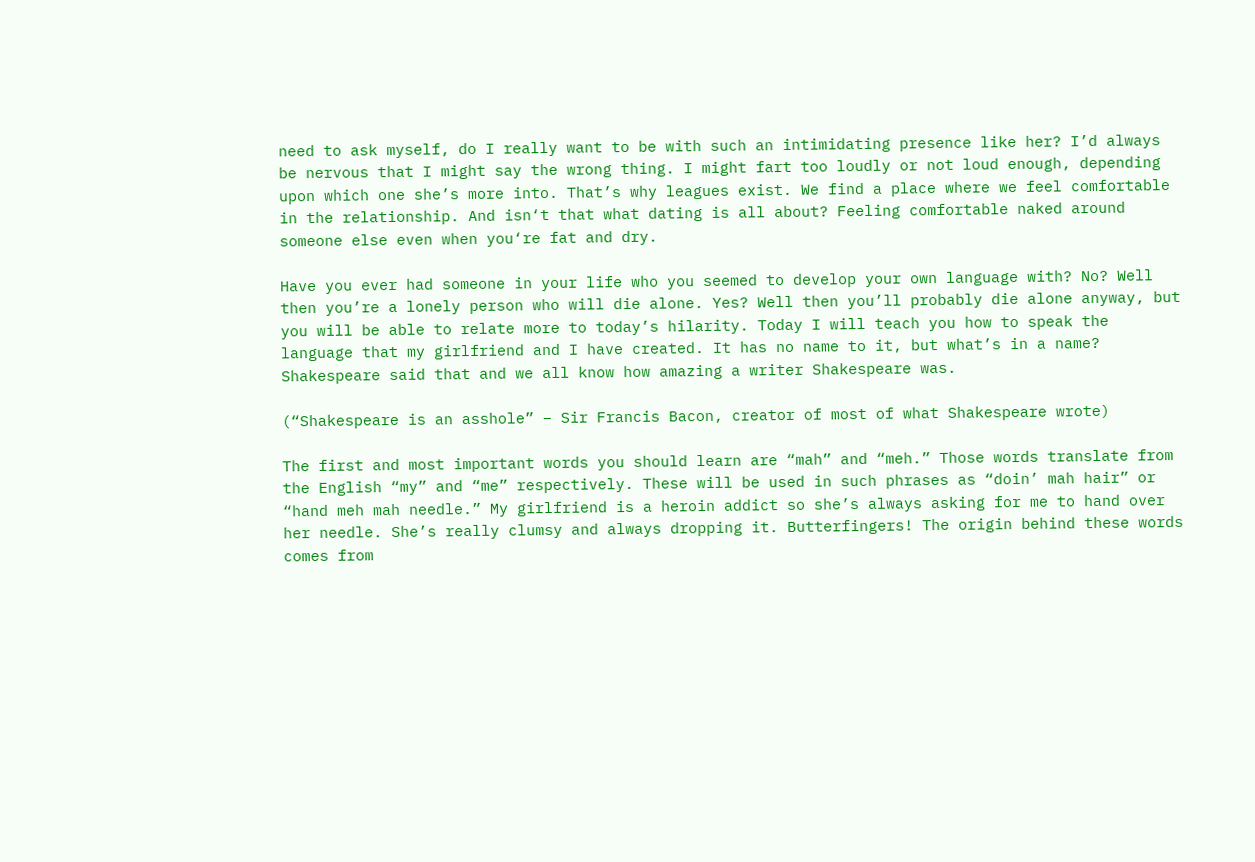need to ask myself, do I really want to be with such an intimidating presence like her? I’d always be nervous that I might say the wrong thing. I might fart too loudly or not loud enough, depending upon which one she’s more into. That’s why leagues exist. We find a place where we feel comfortable in the relationship. And isn‘t that what dating is all about? Feeling comfortable naked around someone else even when you‘re fat and dry.

Have you ever had someone in your life who you seemed to develop your own language with? No? Well then you’re a lonely person who will die alone. Yes? Well then you’ll probably die alone anyway, but you will be able to relate more to today’s hilarity. Today I will teach you how to speak the language that my girlfriend and I have created. It has no name to it, but what’s in a name? Shakespeare said that and we all know how amazing a writer Shakespeare was.

(“Shakespeare is an asshole” – Sir Francis Bacon, creator of most of what Shakespeare wrote)

The first and most important words you should learn are “mah” and “meh.” Those words translate from the English “my” and “me” respectively. These will be used in such phrases as “doin’ mah hair” or “hand meh mah needle.” My girlfriend is a heroin addict so she’s always asking for me to hand over her needle. She’s really clumsy and always dropping it. Butterfingers! The origin behind these words comes from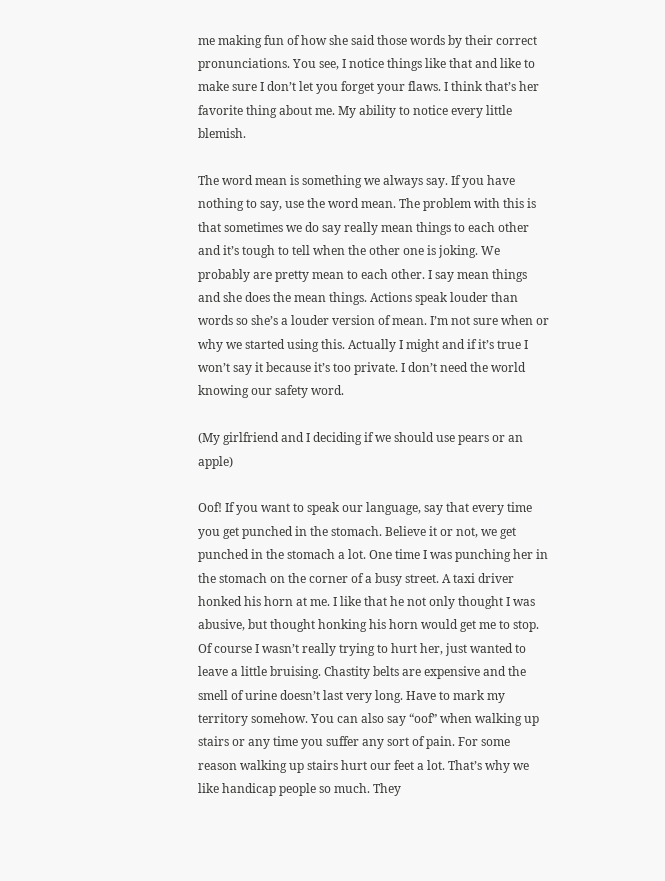me making fun of how she said those words by their correct pronunciations. You see, I notice things like that and like to make sure I don’t let you forget your flaws. I think that’s her favorite thing about me. My ability to notice every little blemish.

The word mean is something we always say. If you have nothing to say, use the word mean. The problem with this is that sometimes we do say really mean things to each other and it’s tough to tell when the other one is joking. We probably are pretty mean to each other. I say mean things and she does the mean things. Actions speak louder than words so she’s a louder version of mean. I’m not sure when or why we started using this. Actually I might and if it’s true I won’t say it because it’s too private. I don’t need the world knowing our safety word.

(My girlfriend and I deciding if we should use pears or an apple)

Oof! If you want to speak our language, say that every time you get punched in the stomach. Believe it or not, we get punched in the stomach a lot. One time I was punching her in the stomach on the corner of a busy street. A taxi driver honked his horn at me. I like that he not only thought I was abusive, but thought honking his horn would get me to stop. Of course I wasn’t really trying to hurt her, just wanted to leave a little bruising. Chastity belts are expensive and the smell of urine doesn’t last very long. Have to mark my territory somehow. You can also say “oof” when walking up stairs or any time you suffer any sort of pain. For some reason walking up stairs hurt our feet a lot. That’s why we like handicap people so much. They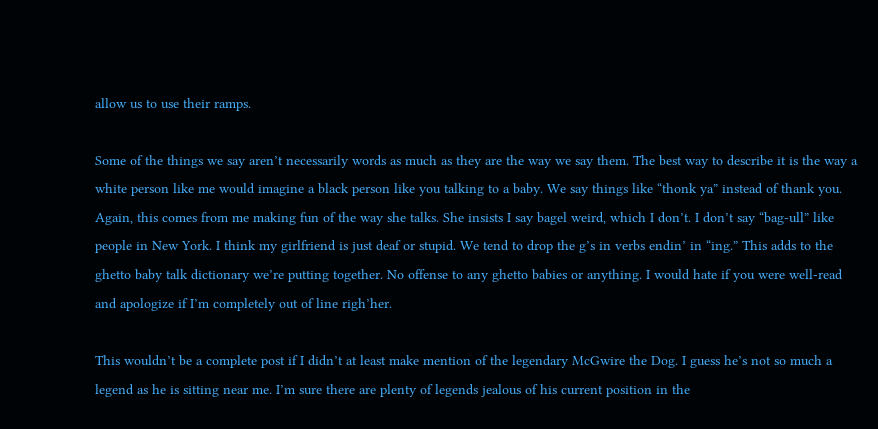allow us to use their ramps.

Some of the things we say aren’t necessarily words as much as they are the way we say them. The best way to describe it is the way a white person like me would imagine a black person like you talking to a baby. We say things like “thonk ya” instead of thank you. Again, this comes from me making fun of the way she talks. She insists I say bagel weird, which I don’t. I don’t say “bag-ull” like people in New York. I think my girlfriend is just deaf or stupid. We tend to drop the g’s in verbs endin’ in “ing.” This adds to the ghetto baby talk dictionary we’re putting together. No offense to any ghetto babies or anything. I would hate if you were well-read and apologize if I’m completely out of line righ’her.

This wouldn’t be a complete post if I didn’t at least make mention of the legendary McGwire the Dog. I guess he’s not so much a legend as he is sitting near me. I’m sure there are plenty of legends jealous of his current position in the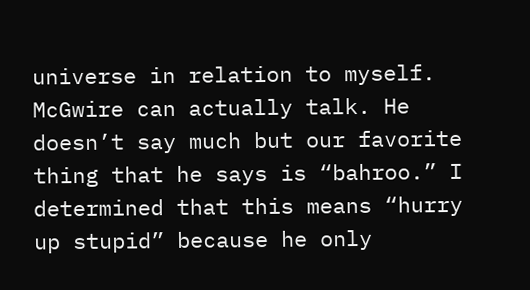universe in relation to myself. McGwire can actually talk. He doesn’t say much but our favorite thing that he says is “bahroo.” I determined that this means “hurry up stupid” because he only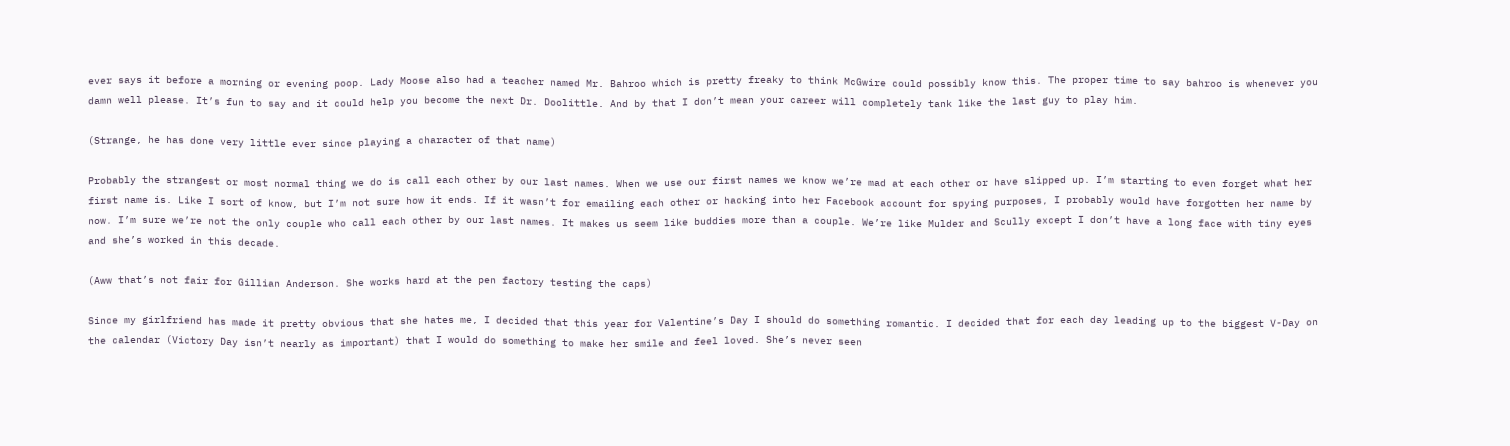ever says it before a morning or evening poop. Lady Moose also had a teacher named Mr. Bahroo which is pretty freaky to think McGwire could possibly know this. The proper time to say bahroo is whenever you damn well please. It’s fun to say and it could help you become the next Dr. Doolittle. And by that I don’t mean your career will completely tank like the last guy to play him.

(Strange, he has done very little ever since playing a character of that name)

Probably the strangest or most normal thing we do is call each other by our last names. When we use our first names we know we’re mad at each other or have slipped up. I’m starting to even forget what her first name is. Like I sort of know, but I’m not sure how it ends. If it wasn’t for emailing each other or hacking into her Facebook account for spying purposes, I probably would have forgotten her name by now. I’m sure we’re not the only couple who call each other by our last names. It makes us seem like buddies more than a couple. We’re like Mulder and Scully except I don’t have a long face with tiny eyes and she’s worked in this decade.

(Aww that’s not fair for Gillian Anderson. She works hard at the pen factory testing the caps)

Since my girlfriend has made it pretty obvious that she hates me, I decided that this year for Valentine’s Day I should do something romantic. I decided that for each day leading up to the biggest V-Day on the calendar (Victory Day isn’t nearly as important) that I would do something to make her smile and feel loved. She’s never seen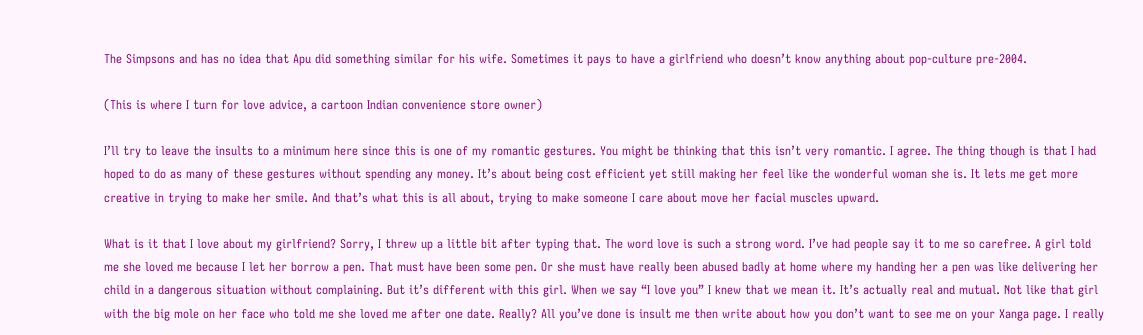The Simpsons and has no idea that Apu did something similar for his wife. Sometimes it pays to have a girlfriend who doesn’t know anything about pop-culture pre-2004.

(This is where I turn for love advice, a cartoon Indian convenience store owner)

I’ll try to leave the insults to a minimum here since this is one of my romantic gestures. You might be thinking that this isn’t very romantic. I agree. The thing though is that I had hoped to do as many of these gestures without spending any money. It’s about being cost efficient yet still making her feel like the wonderful woman she is. It lets me get more creative in trying to make her smile. And that’s what this is all about, trying to make someone I care about move her facial muscles upward.

What is it that I love about my girlfriend? Sorry, I threw up a little bit after typing that. The word love is such a strong word. I’ve had people say it to me so carefree. A girl told me she loved me because I let her borrow a pen. That must have been some pen. Or she must have really been abused badly at home where my handing her a pen was like delivering her child in a dangerous situation without complaining. But it’s different with this girl. When we say “I love you” I knew that we mean it. It’s actually real and mutual. Not like that girl with the big mole on her face who told me she loved me after one date. Really? All you’ve done is insult me then write about how you don’t want to see me on your Xanga page. I really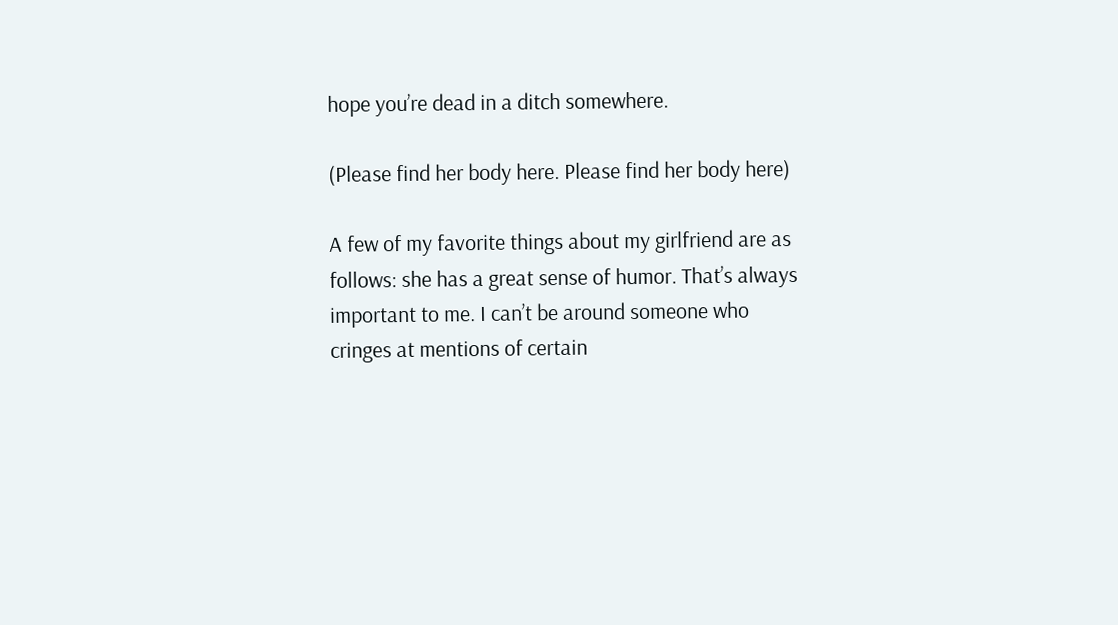hope you’re dead in a ditch somewhere.

(Please find her body here. Please find her body here)

A few of my favorite things about my girlfriend are as follows: she has a great sense of humor. That’s always important to me. I can’t be around someone who cringes at mentions of certain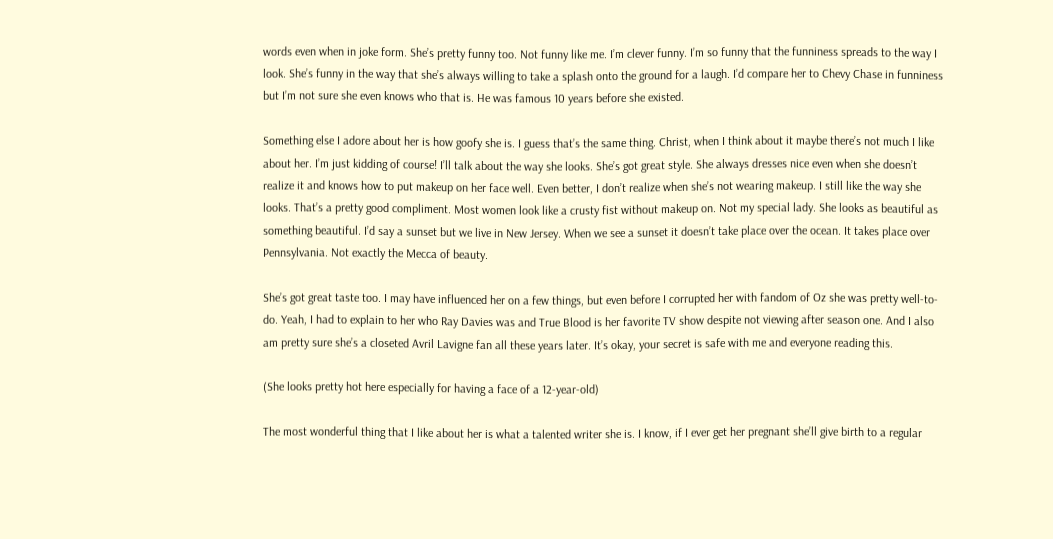words even when in joke form. She’s pretty funny too. Not funny like me. I’m clever funny. I’m so funny that the funniness spreads to the way I look. She’s funny in the way that she’s always willing to take a splash onto the ground for a laugh. I’d compare her to Chevy Chase in funniness but I’m not sure she even knows who that is. He was famous 10 years before she existed.

Something else I adore about her is how goofy she is. I guess that’s the same thing. Christ, when I think about it maybe there’s not much I like about her. I’m just kidding of course! I’ll talk about the way she looks. She’s got great style. She always dresses nice even when she doesn’t realize it and knows how to put makeup on her face well. Even better, I don’t realize when she’s not wearing makeup. I still like the way she looks. That’s a pretty good compliment. Most women look like a crusty fist without makeup on. Not my special lady. She looks as beautiful as something beautiful. I’d say a sunset but we live in New Jersey. When we see a sunset it doesn’t take place over the ocean. It takes place over Pennsylvania. Not exactly the Mecca of beauty.

She’s got great taste too. I may have influenced her on a few things, but even before I corrupted her with fandom of Oz she was pretty well-to-do. Yeah, I had to explain to her who Ray Davies was and True Blood is her favorite TV show despite not viewing after season one. And I also am pretty sure she’s a closeted Avril Lavigne fan all these years later. It’s okay, your secret is safe with me and everyone reading this.

(She looks pretty hot here especially for having a face of a 12-year-old)

The most wonderful thing that I like about her is what a talented writer she is. I know, if I ever get her pregnant she’ll give birth to a regular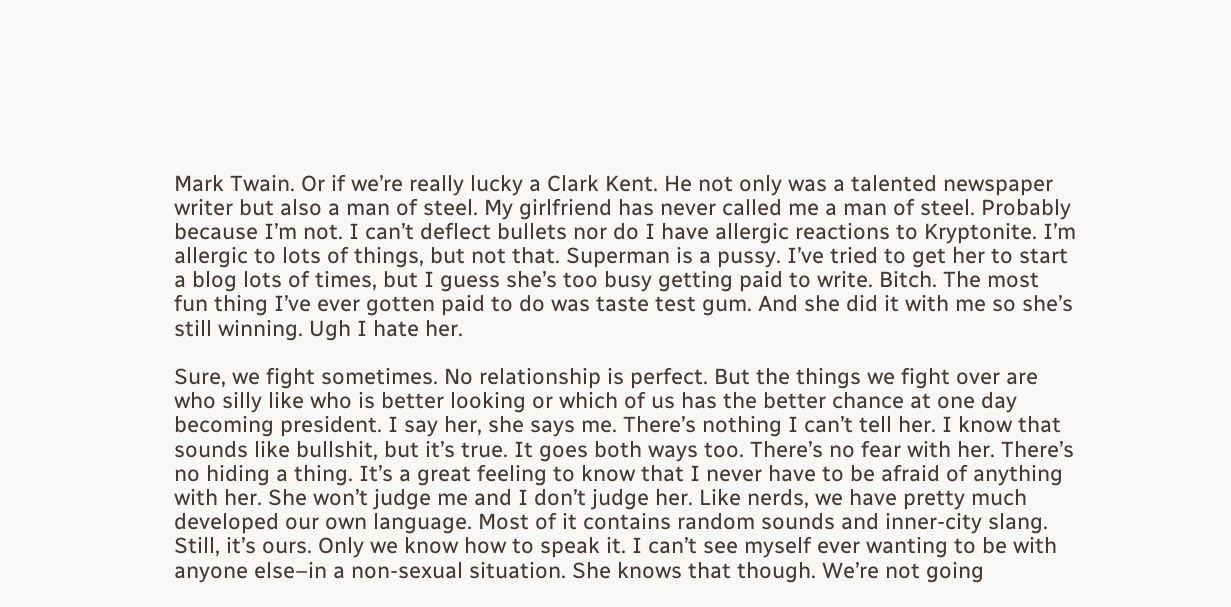Mark Twain. Or if we’re really lucky a Clark Kent. He not only was a talented newspaper writer but also a man of steel. My girlfriend has never called me a man of steel. Probably because I’m not. I can’t deflect bullets nor do I have allergic reactions to Kryptonite. I’m allergic to lots of things, but not that. Superman is a pussy. I’ve tried to get her to start a blog lots of times, but I guess she’s too busy getting paid to write. Bitch. The most fun thing I’ve ever gotten paid to do was taste test gum. And she did it with me so she’s still winning. Ugh I hate her.

Sure, we fight sometimes. No relationship is perfect. But the things we fight over are who silly like who is better looking or which of us has the better chance at one day becoming president. I say her, she says me. There’s nothing I can’t tell her. I know that sounds like bullshit, but it’s true. It goes both ways too. There’s no fear with her. There’s no hiding a thing. It’s a great feeling to know that I never have to be afraid of anything with her. She won’t judge me and I don’t judge her. Like nerds, we have pretty much developed our own language. Most of it contains random sounds and inner-city slang. Still, it’s ours. Only we know how to speak it. I can’t see myself ever wanting to be with anyone else–in a non-sexual situation. She knows that though. We’re not going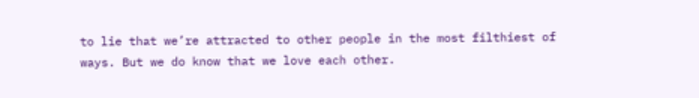to lie that we’re attracted to other people in the most filthiest of ways. But we do know that we love each other.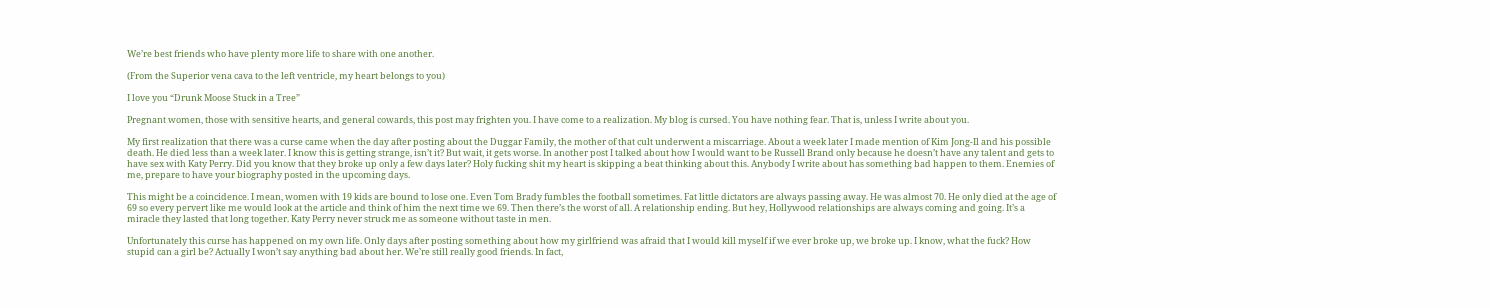We’re best friends who have plenty more life to share with one another.

(From the Superior vena cava to the left ventricle, my heart belongs to you)

I love you “Drunk Moose Stuck in a Tree”

Pregnant women, those with sensitive hearts, and general cowards, this post may frighten you. I have come to a realization. My blog is cursed. You have nothing fear. That is, unless I write about you.

My first realization that there was a curse came when the day after posting about the Duggar Family, the mother of that cult underwent a miscarriage. About a week later I made mention of Kim Jong-Il and his possible death. He died less than a week later. I know this is getting strange, isn’t it? But wait, it gets worse. In another post I talked about how I would want to be Russell Brand only because he doesn’t have any talent and gets to have sex with Katy Perry. Did you know that they broke up only a few days later? Holy fucking shit my heart is skipping a beat thinking about this. Anybody I write about has something bad happen to them. Enemies of me, prepare to have your biography posted in the upcoming days.

This might be a coincidence. I mean, women with 19 kids are bound to lose one. Even Tom Brady fumbles the football sometimes. Fat little dictators are always passing away. He was almost 70. He only died at the age of 69 so every pervert like me would look at the article and think of him the next time we 69. Then there’s the worst of all. A relationship ending. But hey, Hollywood relationships are always coming and going. It’s a miracle they lasted that long together. Katy Perry never struck me as someone without taste in men.

Unfortunately this curse has happened on my own life. Only days after posting something about how my girlfriend was afraid that I would kill myself if we ever broke up, we broke up. I know, what the fuck? How stupid can a girl be? Actually I won’t say anything bad about her. We’re still really good friends. In fact,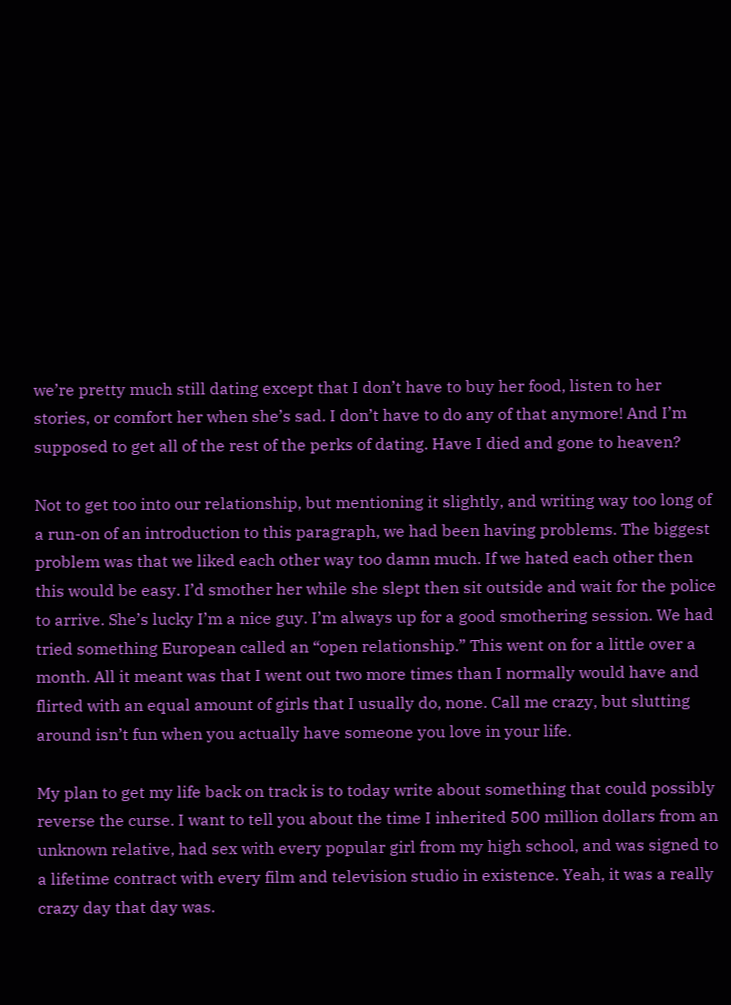we’re pretty much still dating except that I don’t have to buy her food, listen to her stories, or comfort her when she’s sad. I don’t have to do any of that anymore! And I’m supposed to get all of the rest of the perks of dating. Have I died and gone to heaven?

Not to get too into our relationship, but mentioning it slightly, and writing way too long of a run-on of an introduction to this paragraph, we had been having problems. The biggest problem was that we liked each other way too damn much. If we hated each other then this would be easy. I’d smother her while she slept then sit outside and wait for the police to arrive. She’s lucky I’m a nice guy. I’m always up for a good smothering session. We had tried something European called an “open relationship.” This went on for a little over a month. All it meant was that I went out two more times than I normally would have and flirted with an equal amount of girls that I usually do, none. Call me crazy, but slutting around isn’t fun when you actually have someone you love in your life.

My plan to get my life back on track is to today write about something that could possibly reverse the curse. I want to tell you about the time I inherited 500 million dollars from an unknown relative, had sex with every popular girl from my high school, and was signed to a lifetime contract with every film and television studio in existence. Yeah, it was a really crazy day that day was.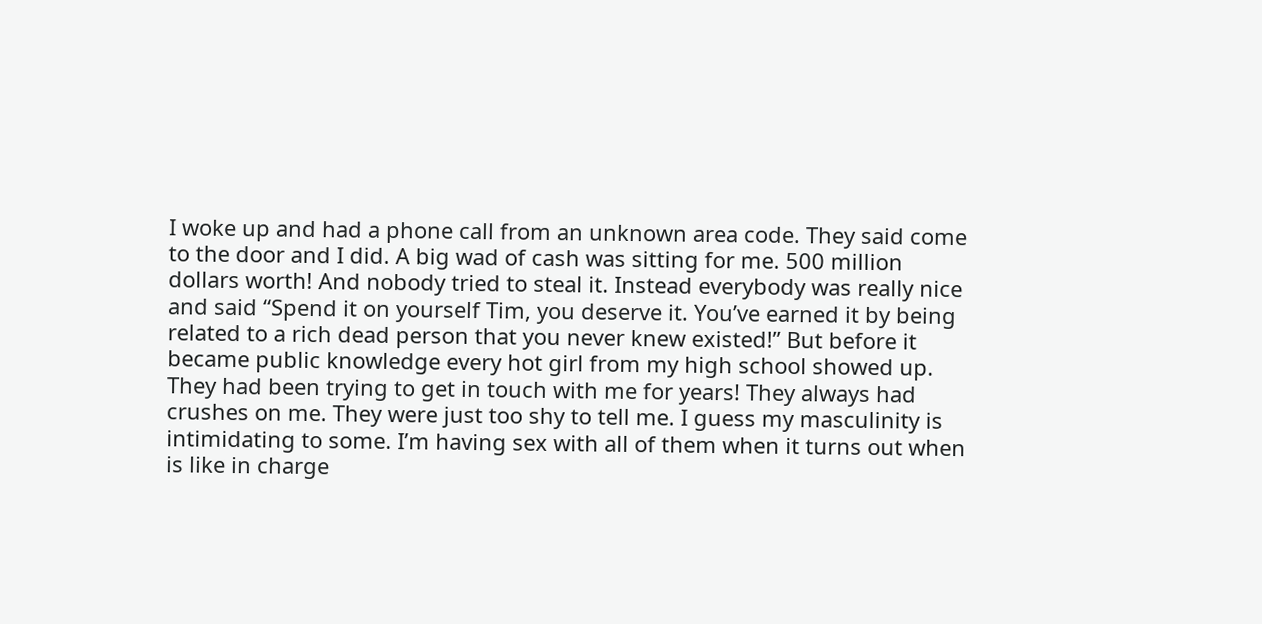I woke up and had a phone call from an unknown area code. They said come to the door and I did. A big wad of cash was sitting for me. 500 million dollars worth! And nobody tried to steal it. Instead everybody was really nice and said “Spend it on yourself Tim, you deserve it. You’ve earned it by being related to a rich dead person that you never knew existed!” But before it became public knowledge every hot girl from my high school showed up. They had been trying to get in touch with me for years! They always had crushes on me. They were just too shy to tell me. I guess my masculinity is intimidating to some. I’m having sex with all of them when it turns out when is like in charge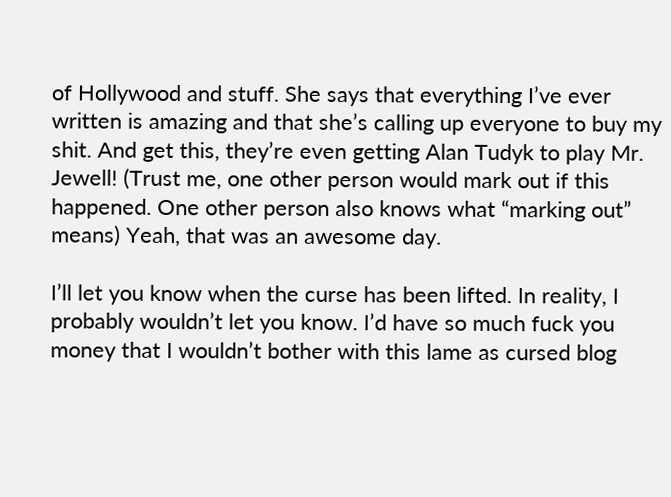of Hollywood and stuff. She says that everything I’ve ever written is amazing and that she’s calling up everyone to buy my shit. And get this, they’re even getting Alan Tudyk to play Mr. Jewell! (Trust me, one other person would mark out if this happened. One other person also knows what “marking out” means) Yeah, that was an awesome day.

I’ll let you know when the curse has been lifted. In reality, I probably wouldn’t let you know. I’d have so much fuck you money that I wouldn’t bother with this lame as cursed blog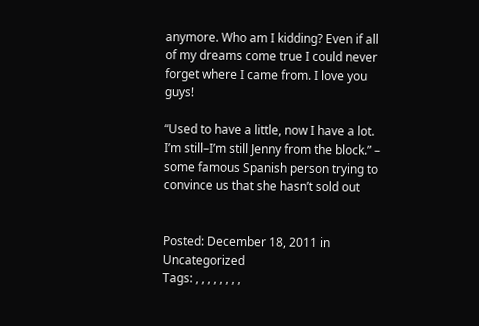anymore. Who am I kidding? Even if all of my dreams come true I could never forget where I came from. I love you guys!

“Used to have a little, now I have a lot. I’m still–I’m still Jenny from the block.” – some famous Spanish person trying to convince us that she hasn’t sold out


Posted: December 18, 2011 in Uncategorized
Tags: , , , , , , , ,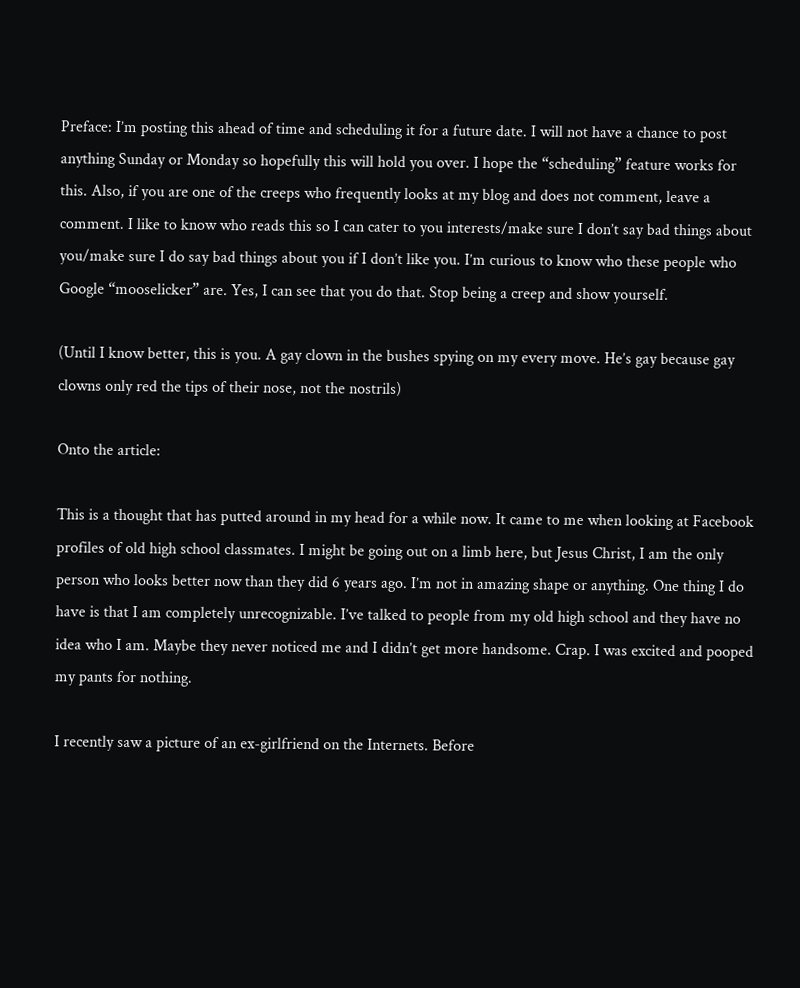Preface: I’m posting this ahead of time and scheduling it for a future date. I will not have a chance to post anything Sunday or Monday so hopefully this will hold you over. I hope the “scheduling” feature works for this. Also, if you are one of the creeps who frequently looks at my blog and does not comment, leave a comment. I like to know who reads this so I can cater to you interests/make sure I don’t say bad things about you/make sure I do say bad things about you if I don’t like you. I’m curious to know who these people who Google “mooselicker” are. Yes, I can see that you do that. Stop being a creep and show yourself.

(Until I know better, this is you. A gay clown in the bushes spying on my every move. He’s gay because gay clowns only red the tips of their nose, not the nostrils)

Onto the article:

This is a thought that has putted around in my head for a while now. It came to me when looking at Facebook profiles of old high school classmates. I might be going out on a limb here, but Jesus Christ, I am the only person who looks better now than they did 6 years ago. I’m not in amazing shape or anything. One thing I do have is that I am completely unrecognizable. I’ve talked to people from my old high school and they have no idea who I am. Maybe they never noticed me and I didn’t get more handsome. Crap. I was excited and pooped my pants for nothing.

I recently saw a picture of an ex-girlfriend on the Internets. Before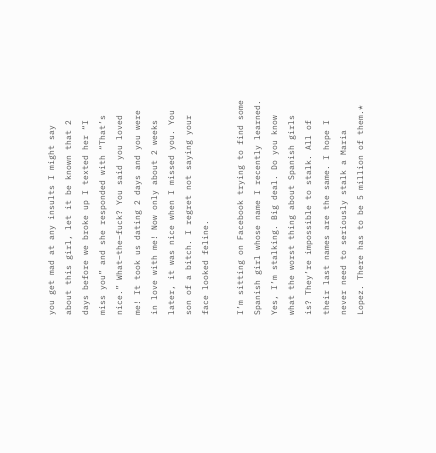you get mad at any insults I might say about this girl, let it be known that 2 days before we broke up I texted her “I miss you” and she responded with “That’s nice.” What–the–fuck? You said you loved me! It took us dating 2 days and you were in love with me! Now only about 2 weeks later, it was nice when I missed you. You son of a bitch. I regret not saying your face looked feline.

I’m sitting on Facebook trying to find some Spanish girl whose name I recently learned. Yes, I’m stalking. Big deal. Do you know what the worst thing about Spanish girls is? They’re impossible to stalk. All of their last names are the same. I hope I never need to seriously stalk a Maria Lopez. There has to be 5 million of them.*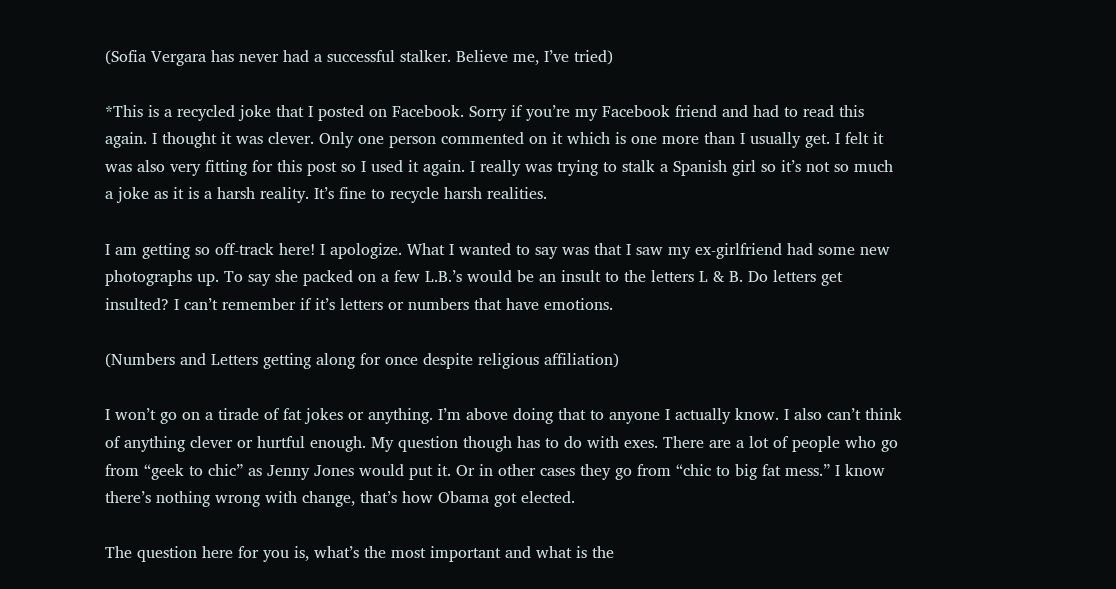(Sofia Vergara has never had a successful stalker. Believe me, I’ve tried)

*This is a recycled joke that I posted on Facebook. Sorry if you’re my Facebook friend and had to read this again. I thought it was clever. Only one person commented on it which is one more than I usually get. I felt it was also very fitting for this post so I used it again. I really was trying to stalk a Spanish girl so it’s not so much a joke as it is a harsh reality. It’s fine to recycle harsh realities.

I am getting so off-track here! I apologize. What I wanted to say was that I saw my ex-girlfriend had some new photographs up. To say she packed on a few L.B.’s would be an insult to the letters L & B. Do letters get insulted? I can’t remember if it’s letters or numbers that have emotions.

(Numbers and Letters getting along for once despite religious affiliation)

I won’t go on a tirade of fat jokes or anything. I’m above doing that to anyone I actually know. I also can’t think of anything clever or hurtful enough. My question though has to do with exes. There are a lot of people who go from “geek to chic” as Jenny Jones would put it. Or in other cases they go from “chic to big fat mess.” I know there’s nothing wrong with change, that’s how Obama got elected.

The question here for you is, what’s the most important and what is the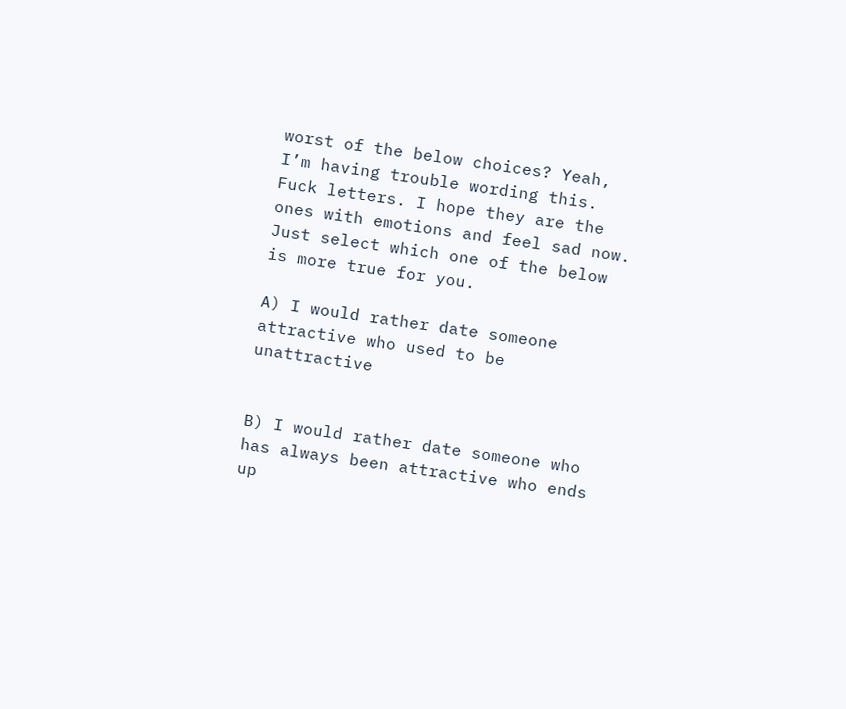worst of the below choices? Yeah, I’m having trouble wording this. Fuck letters. I hope they are the ones with emotions and feel sad now. Just select which one of the below is more true for you.

A) I would rather date someone attractive who used to be unattractive


B) I would rather date someone who has always been attractive who ends up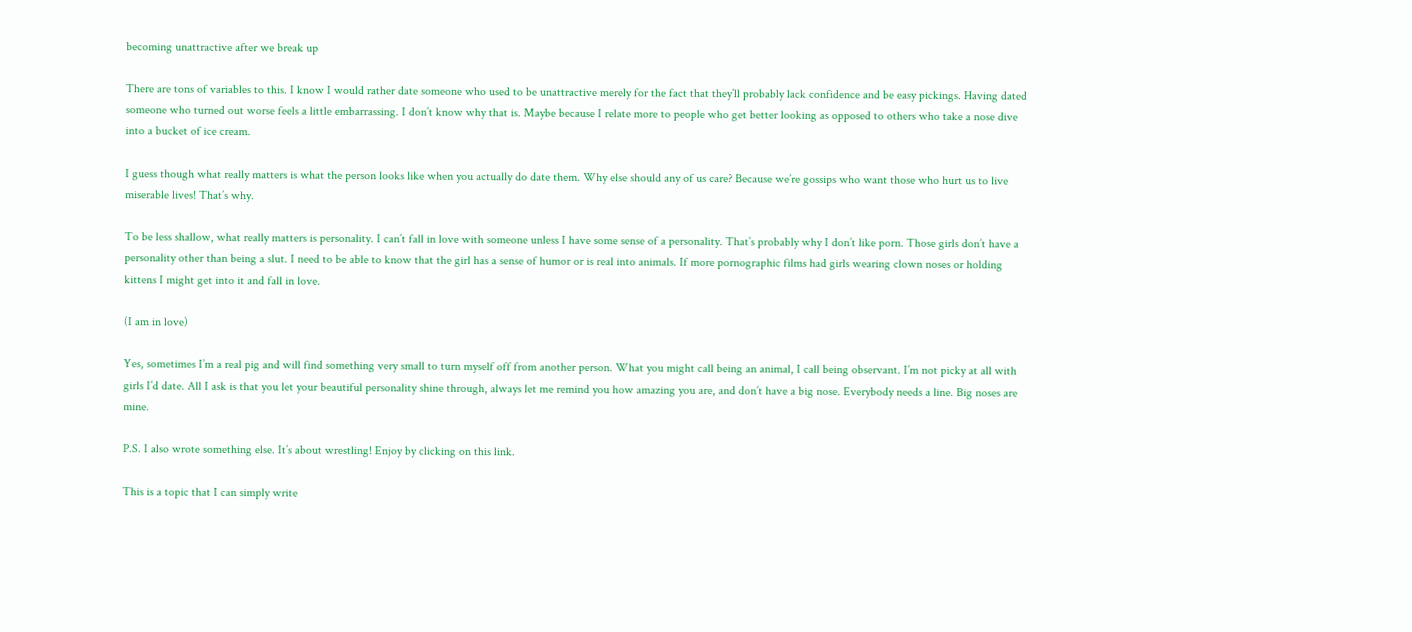becoming unattractive after we break up

There are tons of variables to this. I know I would rather date someone who used to be unattractive merely for the fact that they’ll probably lack confidence and be easy pickings. Having dated someone who turned out worse feels a little embarrassing. I don’t know why that is. Maybe because I relate more to people who get better looking as opposed to others who take a nose dive into a bucket of ice cream.

I guess though what really matters is what the person looks like when you actually do date them. Why else should any of us care? Because we’re gossips who want those who hurt us to live miserable lives! That’s why.

To be less shallow, what really matters is personality. I can’t fall in love with someone unless I have some sense of a personality. That’s probably why I don’t like porn. Those girls don’t have a personality other than being a slut. I need to be able to know that the girl has a sense of humor or is real into animals. If more pornographic films had girls wearing clown noses or holding kittens I might get into it and fall in love.

(I am in love)

Yes, sometimes I’m a real pig and will find something very small to turn myself off from another person. What you might call being an animal, I call being observant. I’m not picky at all with girls I’d date. All I ask is that you let your beautiful personality shine through, always let me remind you how amazing you are, and don’t have a big nose. Everybody needs a line. Big noses are mine.

P.S. I also wrote something else. It’s about wrestling! Enjoy by clicking on this link.

This is a topic that I can simply write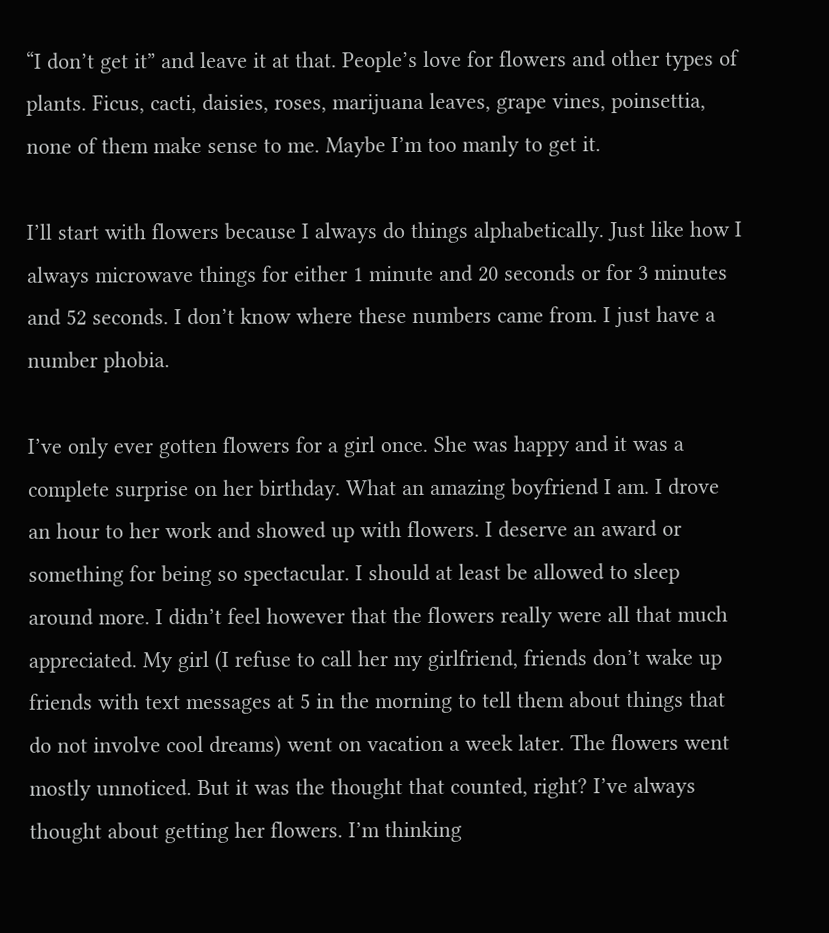“I don’t get it” and leave it at that. People’s love for flowers and other types of plants. Ficus, cacti, daisies, roses, marijuana leaves, grape vines, poinsettia, none of them make sense to me. Maybe I’m too manly to get it.

I’ll start with flowers because I always do things alphabetically. Just like how I always microwave things for either 1 minute and 20 seconds or for 3 minutes and 52 seconds. I don’t know where these numbers came from. I just have a number phobia.

I’ve only ever gotten flowers for a girl once. She was happy and it was a complete surprise on her birthday. What an amazing boyfriend I am. I drove an hour to her work and showed up with flowers. I deserve an award or something for being so spectacular. I should at least be allowed to sleep around more. I didn’t feel however that the flowers really were all that much appreciated. My girl (I refuse to call her my girlfriend, friends don’t wake up friends with text messages at 5 in the morning to tell them about things that do not involve cool dreams) went on vacation a week later. The flowers went mostly unnoticed. But it was the thought that counted, right? I’ve always thought about getting her flowers. I’m thinking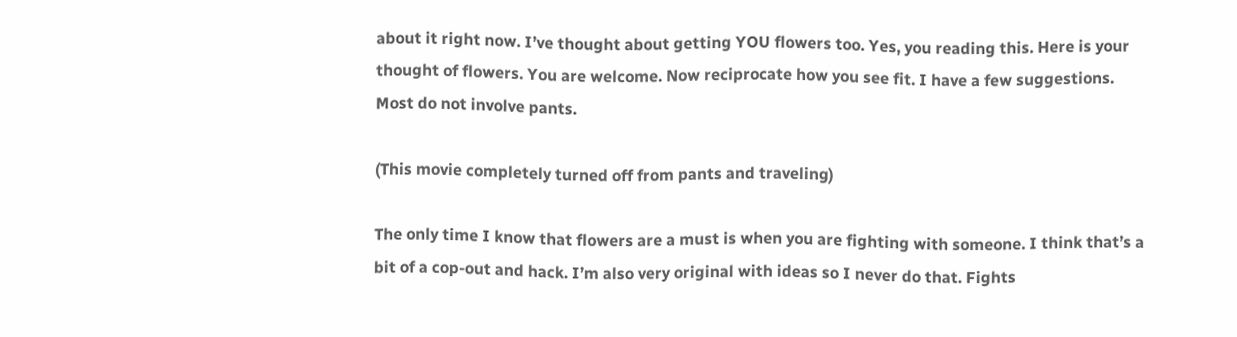about it right now. I’ve thought about getting YOU flowers too. Yes, you reading this. Here is your thought of flowers. You are welcome. Now reciprocate how you see fit. I have a few suggestions. Most do not involve pants.

(This movie completely turned off from pants and traveling)

The only time I know that flowers are a must is when you are fighting with someone. I think that’s a bit of a cop-out and hack. I’m also very original with ideas so I never do that. Fights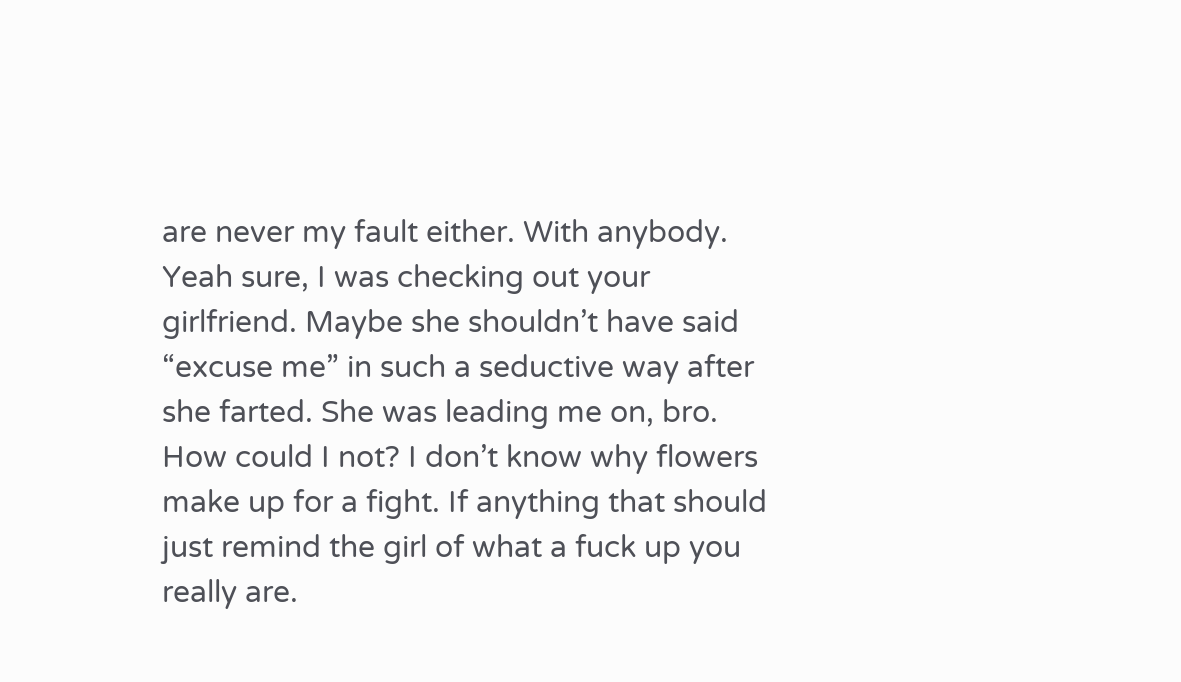are never my fault either. With anybody. Yeah sure, I was checking out your girlfriend. Maybe she shouldn’t have said “excuse me” in such a seductive way after she farted. She was leading me on, bro. How could I not? I don’t know why flowers make up for a fight. If anything that should just remind the girl of what a fuck up you really are.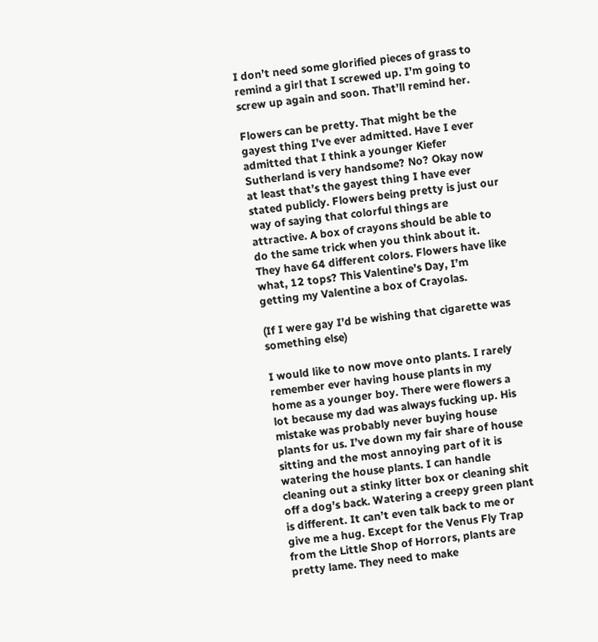I don’t need some glorified pieces of grass to remind a girl that I screwed up. I’m going to screw up again and soon. That’ll remind her.

Flowers can be pretty. That might be the gayest thing I’ve ever admitted. Have I ever admitted that I think a younger Kiefer Sutherland is very handsome? No? Okay now at least that’s the gayest thing I have ever stated publicly. Flowers being pretty is just our way of saying that colorful things are attractive. A box of crayons should be able to do the same trick when you think about it. They have 64 different colors. Flowers have like what, 12 tops? This Valentine’s Day, I’m getting my Valentine a box of Crayolas.

(If I were gay I’d be wishing that cigarette was something else)

I would like to now move onto plants. I rarely remember ever having house plants in my home as a younger boy. There were flowers a lot because my dad was always fucking up. His mistake was probably never buying house plants for us. I’ve down my fair share of house sitting and the most annoying part of it is watering the house plants. I can handle cleaning out a stinky litter box or cleaning shit off a dog’s back. Watering a creepy green plant is different. It can’t even talk back to me or give me a hug. Except for the Venus Fly Trap from the Little Shop of Horrors, plants are pretty lame. They need to make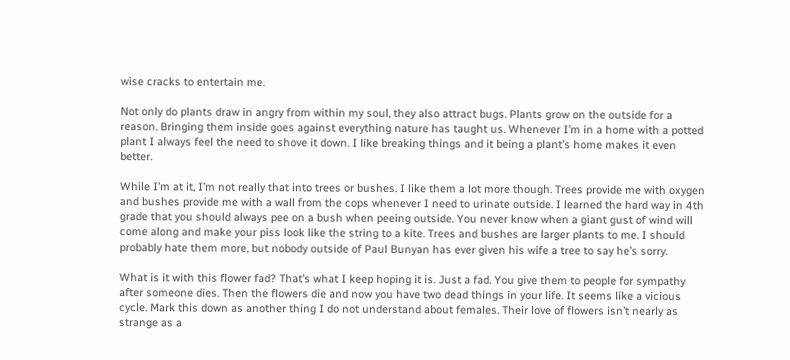wise cracks to entertain me.

Not only do plants draw in angry from within my soul, they also attract bugs. Plants grow on the outside for a reason. Bringing them inside goes against everything nature has taught us. Whenever I’m in a home with a potted plant I always feel the need to shove it down. I like breaking things and it being a plant’s home makes it even better.

While I’m at it, I’m not really that into trees or bushes. I like them a lot more though. Trees provide me with oxygen and bushes provide me with a wall from the cops whenever I need to urinate outside. I learned the hard way in 4th grade that you should always pee on a bush when peeing outside. You never know when a giant gust of wind will come along and make your piss look like the string to a kite. Trees and bushes are larger plants to me. I should probably hate them more, but nobody outside of Paul Bunyan has ever given his wife a tree to say he’s sorry.

What is it with this flower fad? That’s what I keep hoping it is. Just a fad. You give them to people for sympathy after someone dies. Then the flowers die and now you have two dead things in your life. It seems like a vicious cycle. Mark this down as another thing I do not understand about females. Their love of flowers isn’t nearly as strange as a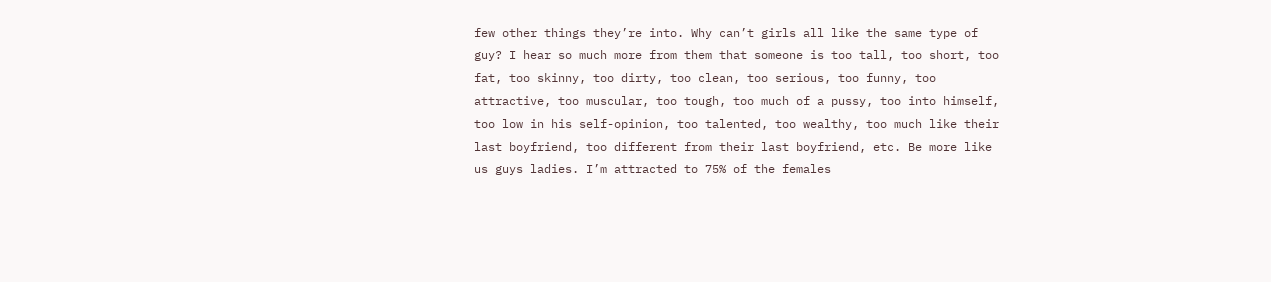few other things they’re into. Why can’t girls all like the same type of guy? I hear so much more from them that someone is too tall, too short, too fat, too skinny, too dirty, too clean, too serious, too funny, too attractive, too muscular, too tough, too much of a pussy, too into himself, too low in his self-opinion, too talented, too wealthy, too much like their last boyfriend, too different from their last boyfriend, etc. Be more like us guys ladies. I’m attracted to 75% of the females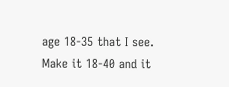age 18-35 that I see. Make it 18-40 and it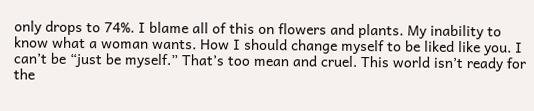only drops to 74%. I blame all of this on flowers and plants. My inability to know what a woman wants. How I should change myself to be liked like you. I can’t be “just be myself.” That’s too mean and cruel. This world isn’t ready for the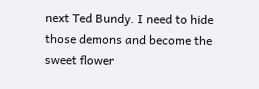next Ted Bundy. I need to hide those demons and become the sweet flower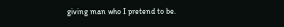giving man who I pretend to be.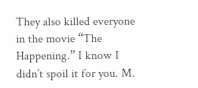They also killed everyone in the movie “The Happening.” I know I didn’t spoil it for you. M.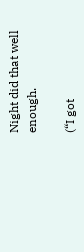Night did that well enough.

(“I got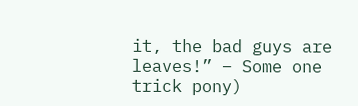it, the bad guys are leaves!” – Some one trick pony)